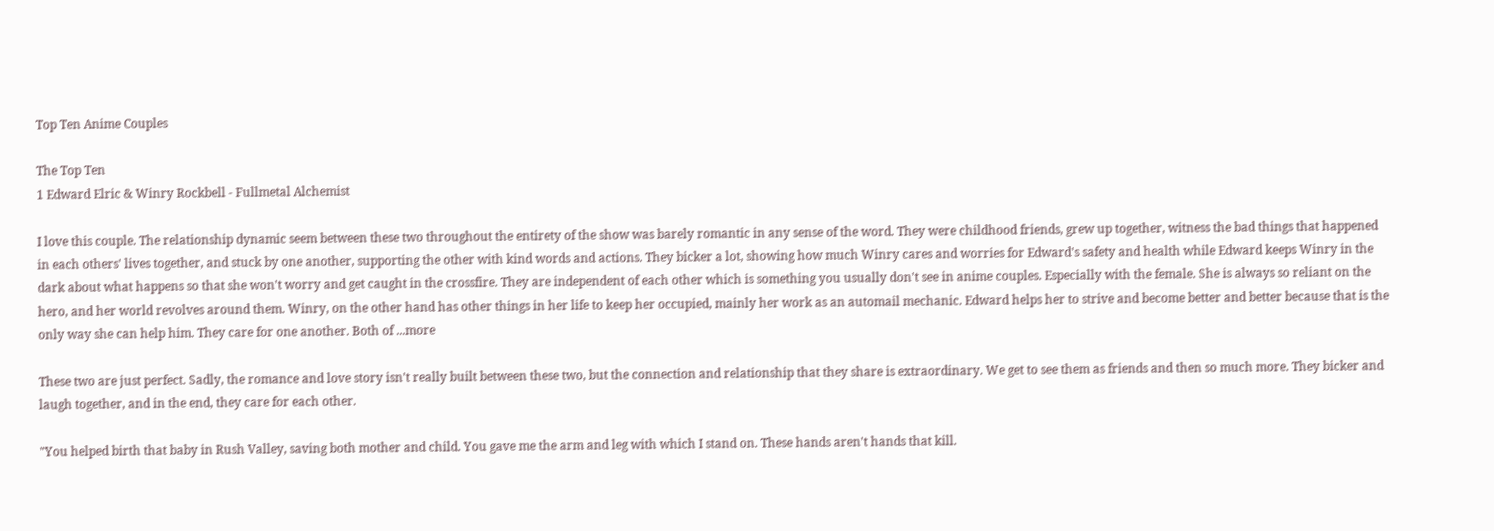Top Ten Anime Couples

The Top Ten
1 Edward Elric & Winry Rockbell - Fullmetal Alchemist

I love this couple. The relationship dynamic seem between these two throughout the entirety of the show was barely romantic in any sense of the word. They were childhood friends, grew up together, witness the bad things that happened in each others' lives together, and stuck by one another, supporting the other with kind words and actions. They bicker a lot, showing how much Winry cares and worries for Edward's safety and health while Edward keeps Winry in the dark about what happens so that she won't worry and get caught in the crossfire. They are independent of each other which is something you usually don't see in anime couples. Especially with the female. She is always so reliant on the hero, and her world revolves around them. Winry, on the other hand has other things in her life to keep her occupied, mainly her work as an automail mechanic. Edward helps her to strive and become better and better because that is the only way she can help him. They care for one another. Both of ...more

These two are just perfect. Sadly, the romance and love story isn't really built between these two, but the connection and relationship that they share is extraordinary. We get to see them as friends and then so much more. They bicker and laugh together, and in the end, they care for each other.

"You helped birth that baby in Rush Valley, saving both mother and child. You gave me the arm and leg with which I stand on. These hands aren't hands that kill.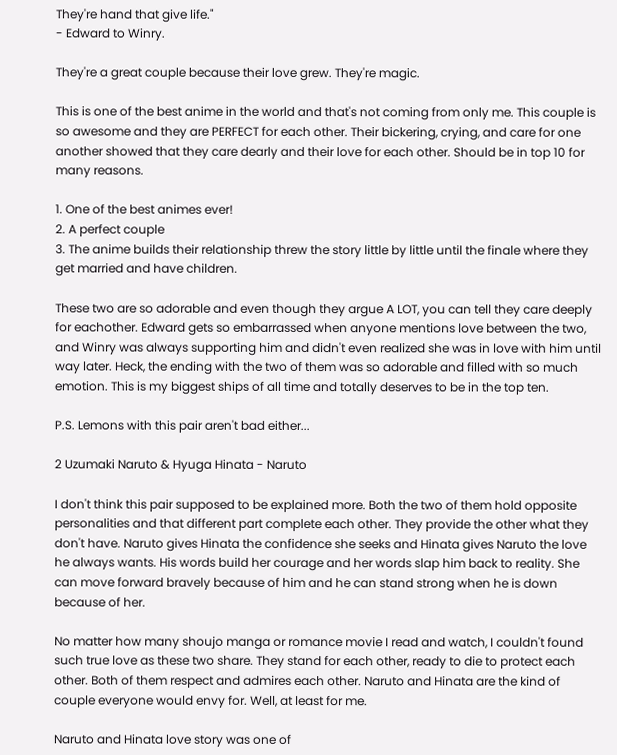They're hand that give life."
- Edward to Winry.

They're a great couple because their love grew. They're magic.

This is one of the best anime in the world and that's not coming from only me. This couple is so awesome and they are PERFECT for each other. Their bickering, crying, and care for one another showed that they care dearly and their love for each other. Should be in top 10 for many reasons.

1. One of the best animes ever!
2. A perfect couple
3. The anime builds their relationship threw the story little by little until the finale where they get married and have children.

These two are so adorable and even though they argue A LOT, you can tell they care deeply for eachother. Edward gets so embarrassed when anyone mentions love between the two, and Winry was always supporting him and didn't even realized she was in love with him until way later. Heck, the ending with the two of them was so adorable and filled with so much emotion. This is my biggest ships of all time and totally deserves to be in the top ten.

P.S. Lemons with this pair aren't bad either...

2 Uzumaki Naruto & Hyuga Hinata - Naruto

I don't think this pair supposed to be explained more. Both the two of them hold opposite personalities and that different part complete each other. They provide the other what they don't have. Naruto gives Hinata the confidence she seeks and Hinata gives Naruto the love he always wants. His words build her courage and her words slap him back to reality. She can move forward bravely because of him and he can stand strong when he is down because of her.

No matter how many shoujo manga or romance movie I read and watch, I couldn't found such true love as these two share. They stand for each other, ready to die to protect each other. Both of them respect and admires each other. Naruto and Hinata are the kind of couple everyone would envy for. Well, at least for me.

Naruto and Hinata love story was one of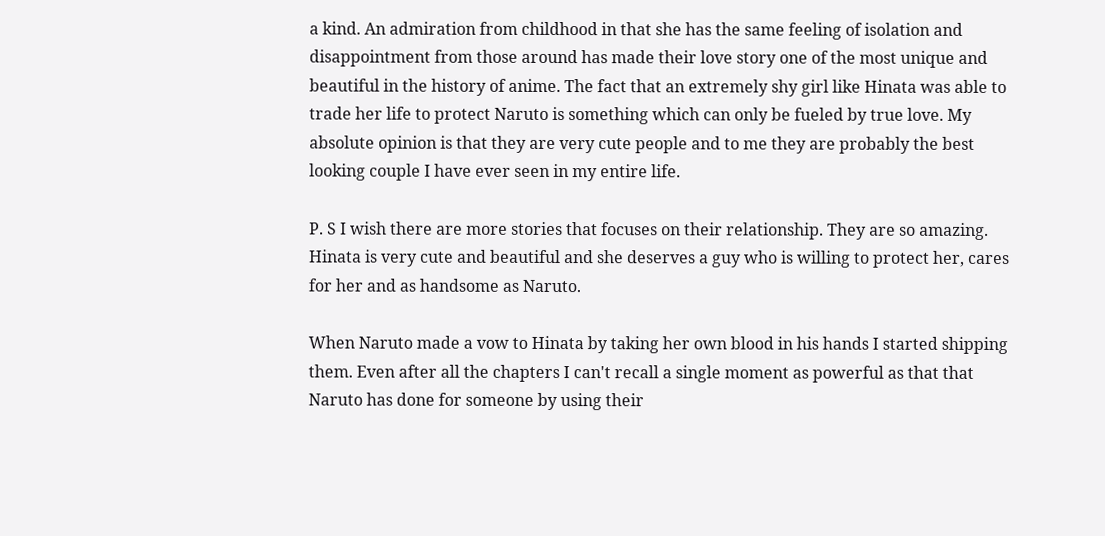a kind. An admiration from childhood in that she has the same feeling of isolation and disappointment from those around has made their love story one of the most unique and beautiful in the history of anime. The fact that an extremely shy girl like Hinata was able to trade her life to protect Naruto is something which can only be fueled by true love. My absolute opinion is that they are very cute people and to me they are probably the best looking couple I have ever seen in my entire life.

P. S I wish there are more stories that focuses on their relationship. They are so amazing. Hinata is very cute and beautiful and she deserves a guy who is willing to protect her, cares for her and as handsome as Naruto.

When Naruto made a vow to Hinata by taking her own blood in his hands I started shipping them. Even after all the chapters I can't recall a single moment as powerful as that that Naruto has done for someone by using their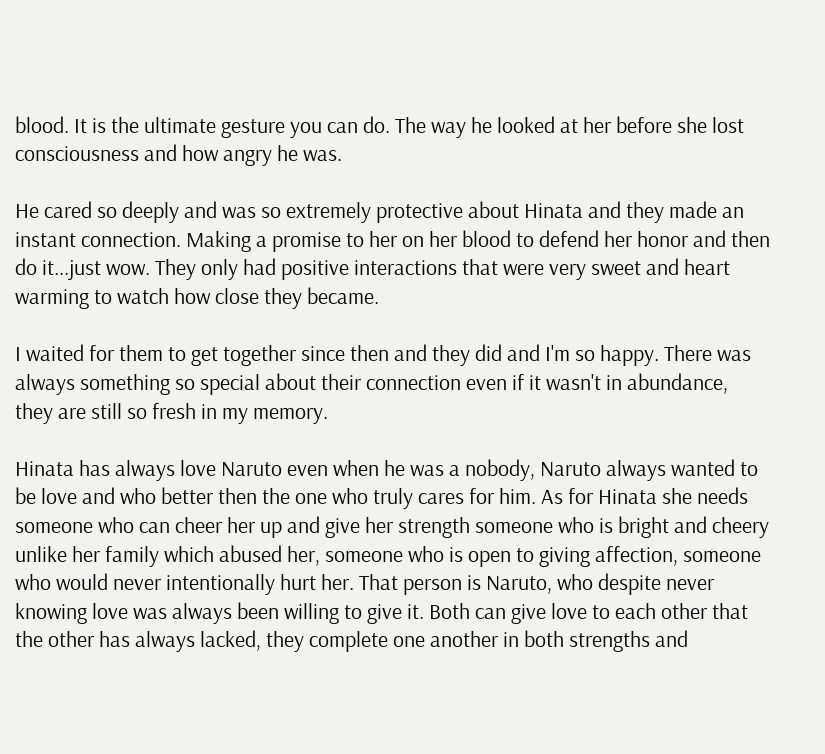blood. It is the ultimate gesture you can do. The way he looked at her before she lost consciousness and how angry he was.

He cared so deeply and was so extremely protective about Hinata and they made an instant connection. Making a promise to her on her blood to defend her honor and then do it...just wow. They only had positive interactions that were very sweet and heart warming to watch how close they became.

I waited for them to get together since then and they did and I'm so happy. There was always something so special about their connection even if it wasn't in abundance, they are still so fresh in my memory.

Hinata has always love Naruto even when he was a nobody, Naruto always wanted to be love and who better then the one who truly cares for him. As for Hinata she needs someone who can cheer her up and give her strength someone who is bright and cheery unlike her family which abused her, someone who is open to giving affection, someone who would never intentionally hurt her. That person is Naruto, who despite never knowing love was always been willing to give it. Both can give love to each other that the other has always lacked, they complete one another in both strengths and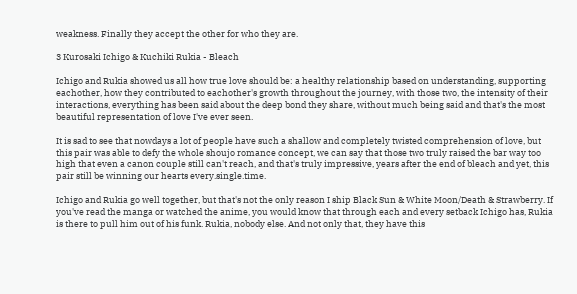weakness. Finally they accept the other for who they are.

3 Kurosaki Ichigo & Kuchiki Rukia - Bleach

Ichigo and Rukia showed us all how true love should be: a healthy relationship based on understanding, supporting eachother, how they contributed to eachother's growth throughout the journey, with those two, the intensity of their interactions, everything has been said about the deep bond they share, without much being said and that's the most beautiful representation of love I've ever seen.

It is sad to see that nowdays a lot of people have such a shallow and completely twisted comprehension of love, but this pair was able to defy the whole shoujo romance concept, we can say that those two truly raised the bar way too high that even a canon couple still can't reach, and that's truly impressive, years after the end of bleach and yet, this pair still be winning our hearts every.single.time.

Ichigo and Rukia go well together, but that's not the only reason I ship Black Sun & White Moon/Death & Strawberry. If you've read the manga or watched the anime, you would know that through each and every setback Ichigo has, Rukia is there to pull him out of his funk. Rukia, nobody else. And not only that, they have this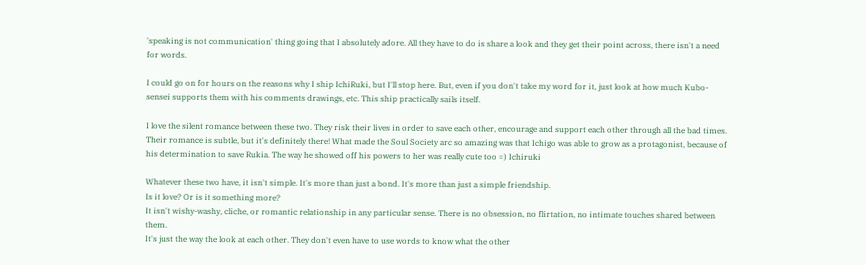'speaking is not communication' thing going that I absolutely adore. All they have to do is share a look and they get their point across, there isn't a need for words.

I could go on for hours on the reasons why I ship IchiRuki, but I'll stop here. But, even if you don't take my word for it, just look at how much Kubo-sensei supports them with his comments drawings, etc. This ship practically sails itself.

I love the silent romance between these two. They risk their lives in order to save each other, encourage and support each other through all the bad times. Their romance is subtle, but it's definitely there! What made the Soul Society arc so amazing was that Ichigo was able to grow as a protagonist, because of his determination to save Rukia. The way he showed off his powers to her was really cute too =) Ichiruki

Whatever these two have, it isn't simple. It's more than just a bond. It's more than just a simple friendship.
Is it love? Or is it something more?
It isn't wishy-washy, cliche, or romantic relationship in any particular sense. There is no obsession, no flirtation, no intimate touches shared between them.
It's just the way the look at each other. They don't even have to use words to know what the other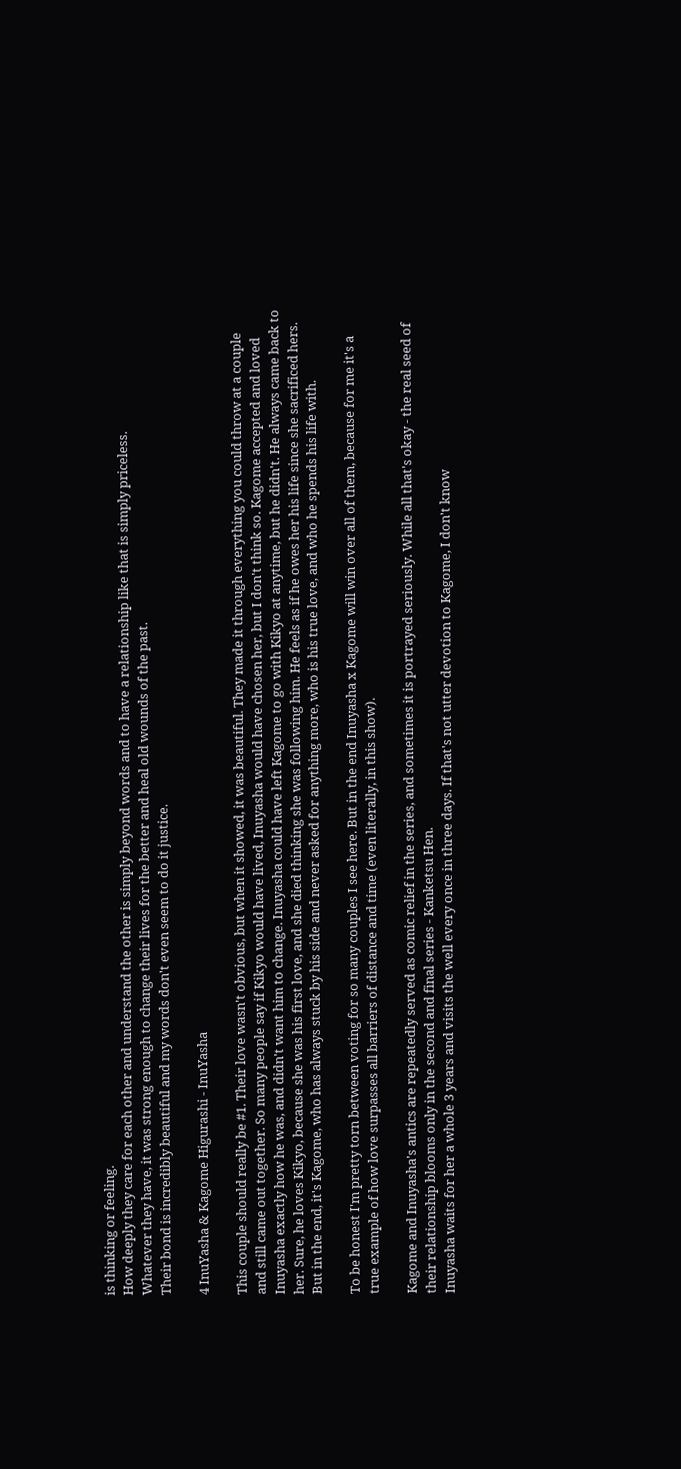is thinking or feeling.
How deeply they care for each other and understand the other is simply beyond words and to have a relationship like that is simply priceless.
Whatever they have, it was strong enough to change their lives for the better and heal old wounds of the past.
Their bond is incredibly beautiful and my words don't even seem to do it justice.

4 InuYasha & Kagome Higurashi - InuYasha

This couple should really be #1. Their love wasn't obvious, but when it showed, it was beautiful. They made it through everything you could throw at a couple and still came out together. So many people say if Kikyo would have lived, Inuyasha would have chosen her, but I don't think so. Kagome accepted and loved Inuyasha exactly how he was, and didn't want him to change. Inuyasha could have left Kagome to go with Kikyo at anytime, but he didn't. He always came back to her. Sure, he loves Kikyo, because she was his first love, and she died thinking she was following him. He feels as if he owes her his life since she sacrificed hers. But in the end, it's Kagome, who has always stuck by his side and never asked for anything more, who is his true love, and who he spends his life with.

To be honest I'm pretty torn between voting for so many couples I see here. But in the end Inuyasha x Kagome will win over all of them, because for me it's a true example of how love surpasses all barriers of distance and time (even literally, in this show).

Kagome and Inuyasha's antics are repeatedly served as comic relief in the series, and sometimes it is portrayed seriously. While all that's okay - the real seed of their relationship blooms only in the second and final series - Kanketsu Hen.
Inuyasha waits for her a whole 3 years and visits the well every once in three days. If that's not utter devotion to Kagome, I don't know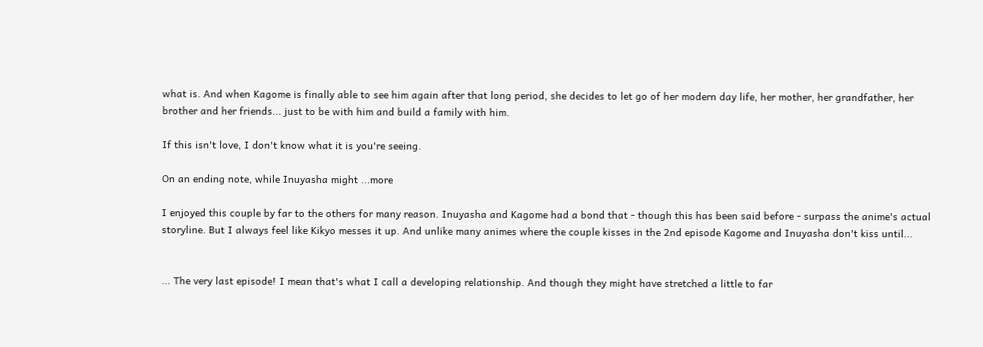what is. And when Kagome is finally able to see him again after that long period, she decides to let go of her modern day life, her mother, her grandfather, her brother and her friends... just to be with him and build a family with him.

If this isn't love, I don't know what it is you're seeing.

On an ending note, while Inuyasha might ...more

I enjoyed this couple by far to the others for many reason. Inuyasha and Kagome had a bond that - though this has been said before - surpass the anime's actual storyline. But I always feel like Kikyo messes it up. And unlike many animes where the couple kisses in the 2nd episode Kagome and Inuyasha don't kiss until...


... The very last episode! I mean that's what I call a developing relationship. And though they might have stretched a little to far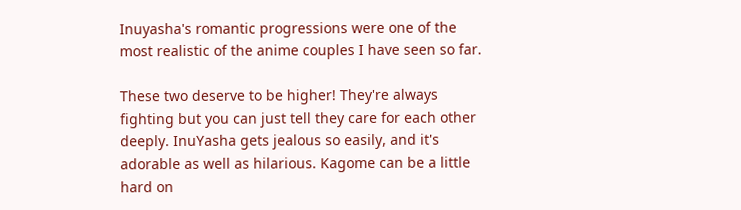Inuyasha's romantic progressions were one of the most realistic of the anime couples I have seen so far.

These two deserve to be higher! They're always fighting but you can just tell they care for each other deeply. InuYasha gets jealous so easily, and it's adorable as well as hilarious. Kagome can be a little hard on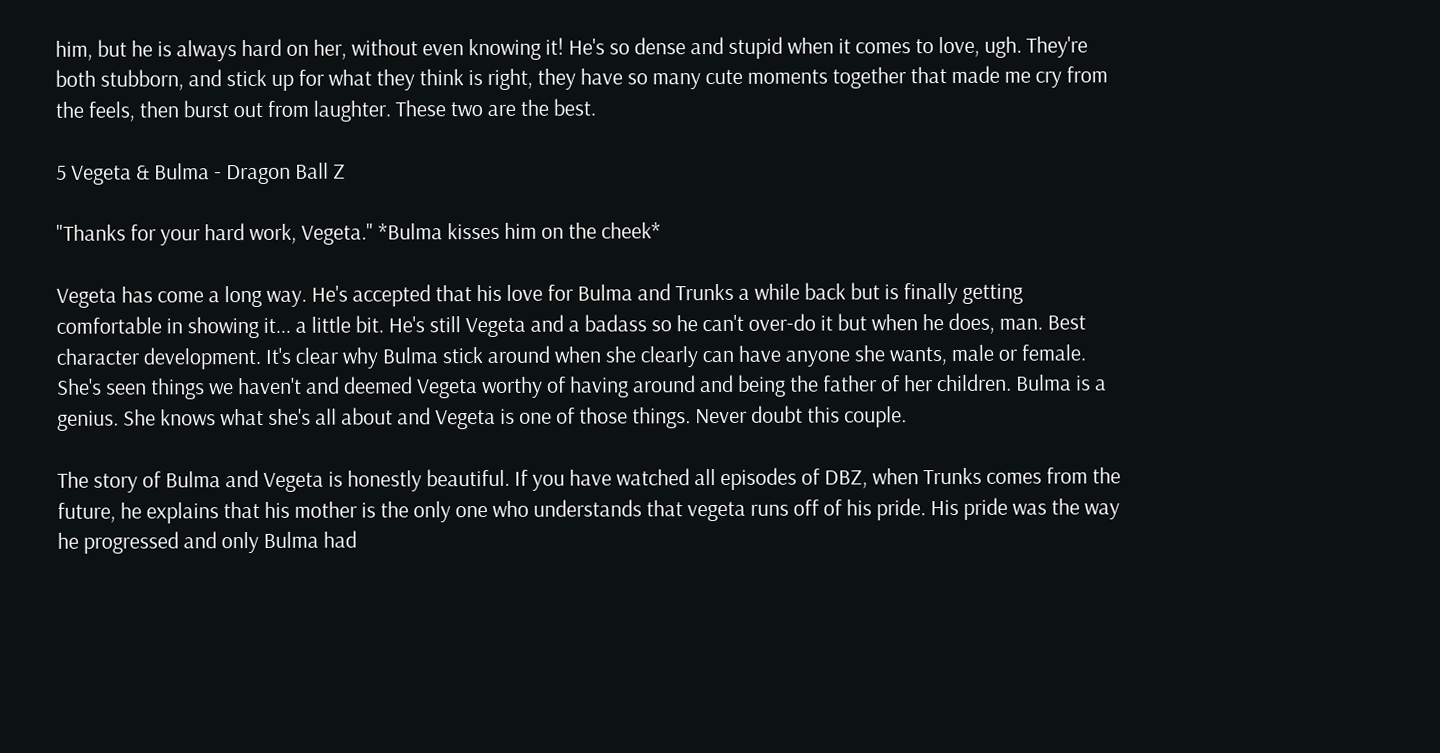him, but he is always hard on her, without even knowing it! He's so dense and stupid when it comes to love, ugh. They're both stubborn, and stick up for what they think is right, they have so many cute moments together that made me cry from the feels, then burst out from laughter. These two are the best.

5 Vegeta & Bulma - Dragon Ball Z

"Thanks for your hard work, Vegeta." *Bulma kisses him on the cheek*

Vegeta has come a long way. He's accepted that his love for Bulma and Trunks a while back but is finally getting comfortable in showing it... a little bit. He's still Vegeta and a badass so he can't over-do it but when he does, man. Best character development. It's clear why Bulma stick around when she clearly can have anyone she wants, male or female. She's seen things we haven't and deemed Vegeta worthy of having around and being the father of her children. Bulma is a genius. She knows what she's all about and Vegeta is one of those things. Never doubt this couple.

The story of Bulma and Vegeta is honestly beautiful. If you have watched all episodes of DBZ, when Trunks comes from the future, he explains that his mother is the only one who understands that vegeta runs off of his pride. His pride was the way he progressed and only Bulma had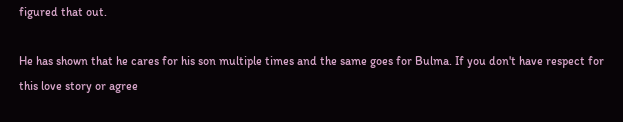figured that out.

He has shown that he cares for his son multiple times and the same goes for Bulma. If you don't have respect for this love story or agree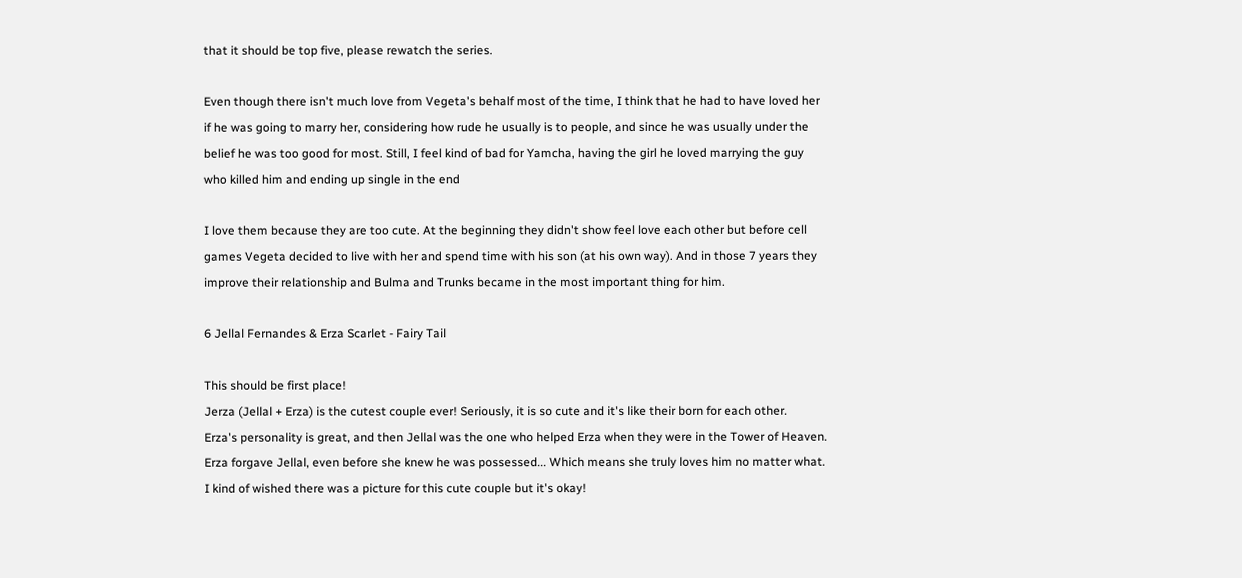that it should be top five, please rewatch the series.

Even though there isn't much love from Vegeta's behalf most of the time, I think that he had to have loved her if he was going to marry her, considering how rude he usually is to people, and since he was usually under the belief he was too good for most. Still, I feel kind of bad for Yamcha, having the girl he loved marrying the guy who killed him and ending up single in the end

I love them because they are too cute. At the beginning they didn't show feel love each other but before cell games Vegeta decided to live with her and spend time with his son (at his own way). And in those 7 years they improve their relationship and Bulma and Trunks became in the most important thing for him.

6 Jellal Fernandes & Erza Scarlet - Fairy Tail

This should be first place!
Jerza (Jellal + Erza) is the cutest couple ever! Seriously, it is so cute and it's like their born for each other.
Erza's personality is great, and then Jellal was the one who helped Erza when they were in the Tower of Heaven.
Erza forgave Jellal, even before she knew he was possessed... Which means she truly loves him no matter what.
I kind of wished there was a picture for this cute couple but it's okay!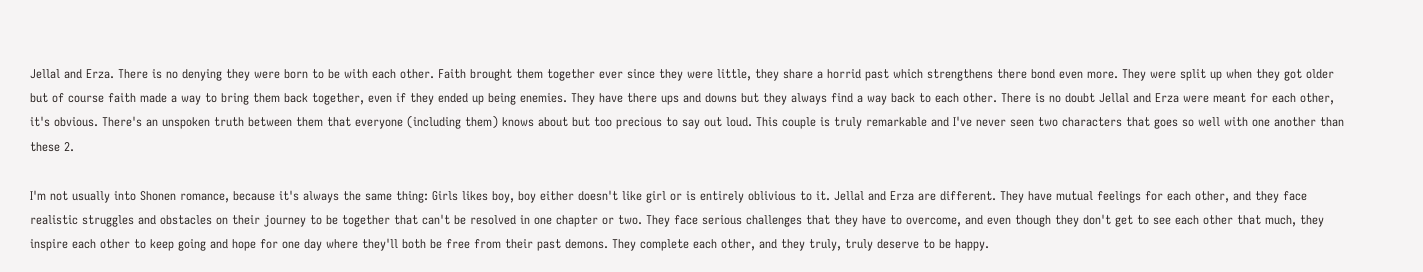Jellal and Erza. There is no denying they were born to be with each other. Faith brought them together ever since they were little, they share a horrid past which strengthens there bond even more. They were split up when they got older but of course faith made a way to bring them back together, even if they ended up being enemies. They have there ups and downs but they always find a way back to each other. There is no doubt Jellal and Erza were meant for each other, it's obvious. There's an unspoken truth between them that everyone (including them) knows about but too precious to say out loud. This couple is truly remarkable and I've never seen two characters that goes so well with one another than these 2.

I'm not usually into Shonen romance, because it's always the same thing: Girls likes boy, boy either doesn't like girl or is entirely oblivious to it. Jellal and Erza are different. They have mutual feelings for each other, and they face realistic struggles and obstacles on their journey to be together that can't be resolved in one chapter or two. They face serious challenges that they have to overcome, and even though they don't get to see each other that much, they inspire each other to keep going and hope for one day where they'll both be free from their past demons. They complete each other, and they truly, truly deserve to be happy.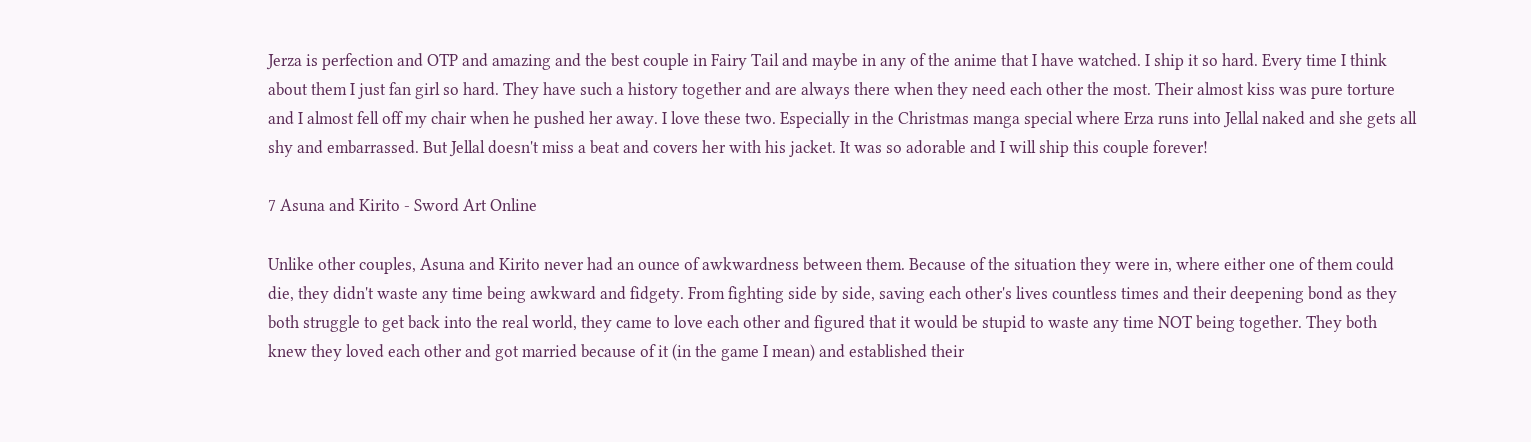Jerza is perfection and OTP and amazing and the best couple in Fairy Tail and maybe in any of the anime that I have watched. I ship it so hard. Every time I think about them I just fan girl so hard. They have such a history together and are always there when they need each other the most. Their almost kiss was pure torture and I almost fell off my chair when he pushed her away. I love these two. Especially in the Christmas manga special where Erza runs into Jellal naked and she gets all shy and embarrassed. But Jellal doesn't miss a beat and covers her with his jacket. It was so adorable and I will ship this couple forever!

7 Asuna and Kirito - Sword Art Online

Unlike other couples, Asuna and Kirito never had an ounce of awkwardness between them. Because of the situation they were in, where either one of them could die, they didn't waste any time being awkward and fidgety. From fighting side by side, saving each other's lives countless times and their deepening bond as they both struggle to get back into the real world, they came to love each other and figured that it would be stupid to waste any time NOT being together. They both knew they loved each other and got married because of it (in the game I mean) and established their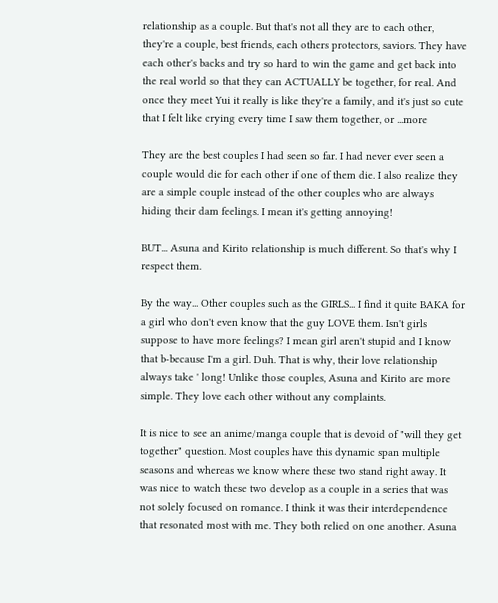relationship as a couple. But that's not all they are to each other, they're a couple, best friends, each others protectors, saviors. They have each other's backs and try so hard to win the game and get back into the real world so that they can ACTUALLY be together, for real. And once they meet Yui it really is like they're a family, and it's just so cute that I felt like crying every time I saw them together, or ...more

They are the best couples I had seen so far. I had never ever seen a couple would die for each other if one of them die. I also realize they are a simple couple instead of the other couples who are always hiding their dam feelings. I mean it's getting annoying!

BUT... Asuna and Kirito relationship is much different. So that's why I respect them.

By the way... Other couples such as the GIRLS... I find it quite BAKA for a girl who don't even know that the guy LOVE them. Isn't girls suppose to have more feelings? I mean girl aren't stupid and I know that b-because I'm a girl. Duh. That is why, their love relationship always take ' long! Unlike those couples, Asuna and Kirito are more simple. They love each other without any complaints.

It is nice to see an anime/manga couple that is devoid of "will they get together" question. Most couples have this dynamic span multiple seasons and whereas we know where these two stand right away. It was nice to watch these two develop as a couple in a series that was not solely focused on romance. I think it was their interdependence that resonated most with me. They both relied on one another. Asuna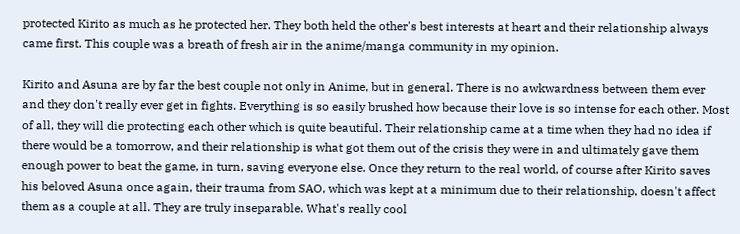protected Kirito as much as he protected her. They both held the other's best interests at heart and their relationship always came first. This couple was a breath of fresh air in the anime/manga community in my opinion.

Kirito and Asuna are by far the best couple not only in Anime, but in general. There is no awkwardness between them ever and they don't really ever get in fights. Everything is so easily brushed how because their love is so intense for each other. Most of all, they will die protecting each other which is quite beautiful. Their relationship came at a time when they had no idea if there would be a tomorrow, and their relationship is what got them out of the crisis they were in and ultimately gave them enough power to beat the game, in turn, saving everyone else. Once they return to the real world, of course after Kirito saves his beloved Asuna once again, their trauma from SAO, which was kept at a minimum due to their relationship, doesn't affect them as a couple at all. They are truly inseparable. What's really cool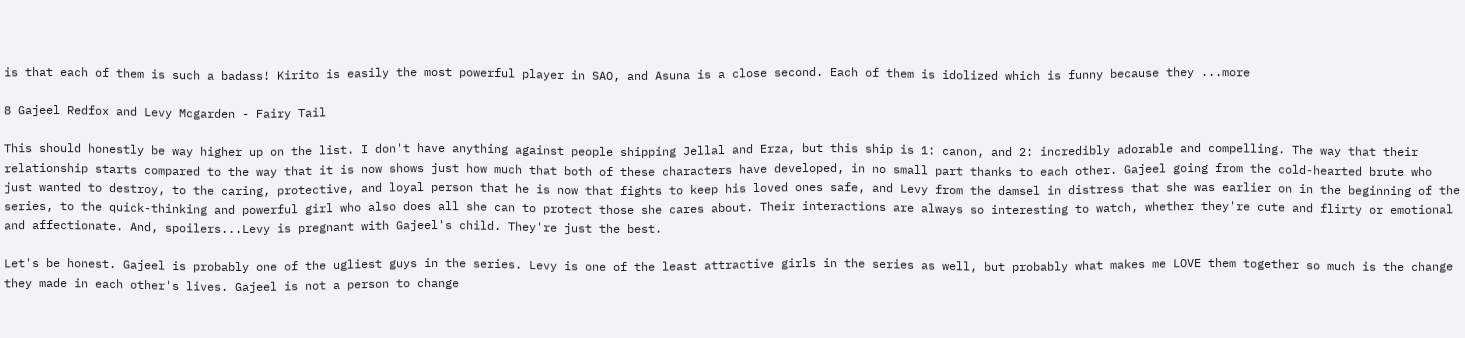is that each of them is such a badass! Kirito is easily the most powerful player in SAO, and Asuna is a close second. Each of them is idolized which is funny because they ...more

8 Gajeel Redfox and Levy Mcgarden - Fairy Tail

This should honestly be way higher up on the list. I don't have anything against people shipping Jellal and Erza, but this ship is 1: canon, and 2: incredibly adorable and compelling. The way that their relationship starts compared to the way that it is now shows just how much that both of these characters have developed, in no small part thanks to each other. Gajeel going from the cold-hearted brute who just wanted to destroy, to the caring, protective, and loyal person that he is now that fights to keep his loved ones safe, and Levy from the damsel in distress that she was earlier on in the beginning of the series, to the quick-thinking and powerful girl who also does all she can to protect those she cares about. Their interactions are always so interesting to watch, whether they're cute and flirty or emotional and affectionate. And, spoilers...Levy is pregnant with Gajeel's child. They're just the best.

Let's be honest. Gajeel is probably one of the ugliest guys in the series. Levy is one of the least attractive girls in the series as well, but probably what makes me LOVE them together so much is the change they made in each other's lives. Gajeel is not a person to change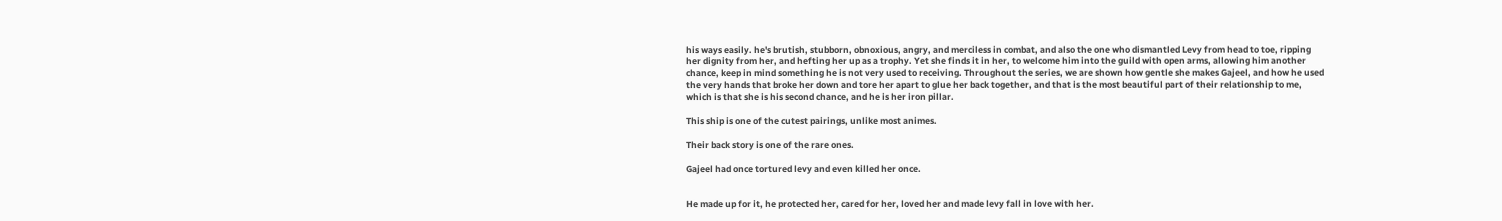his ways easily. he's brutish, stubborn, obnoxious, angry, and merciless in combat, and also the one who dismantled Levy from head to toe, ripping her dignity from her, and hefting her up as a trophy. Yet she finds it in her, to welcome him into the guild with open arms, allowing him another chance, keep in mind something he is not very used to receiving. Throughout the series, we are shown how gentle she makes Gajeel, and how he used the very hands that broke her down and tore her apart to glue her back together, and that is the most beautiful part of their relationship to me, which is that she is his second chance, and he is her iron pillar.

This ship is one of the cutest pairings, unlike most animes.

Their back story is one of the rare ones.

Gajeel had once tortured levy and even killed her once.


He made up for it, he protected her, cared for her, loved her and made levy fall in love with her.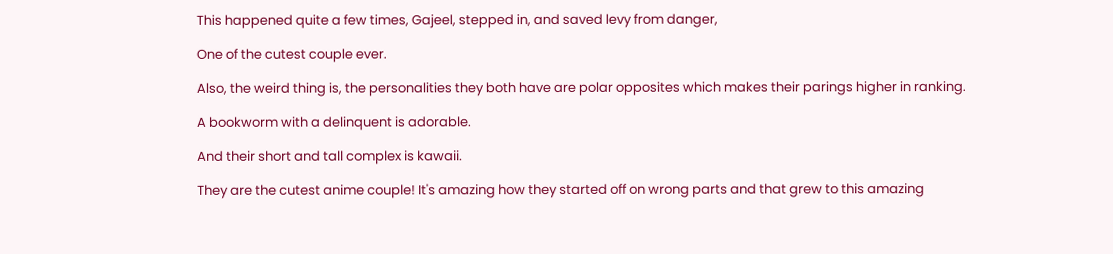This happened quite a few times, Gajeel, stepped in, and saved levy from danger,

One of the cutest couple ever.

Also, the weird thing is, the personalities they both have are polar opposites which makes their parings higher in ranking.

A bookworm with a delinquent is adorable.

And their short and tall complex is kawaii.

They are the cutest anime couple! It's amazing how they started off on wrong parts and that grew to this amazing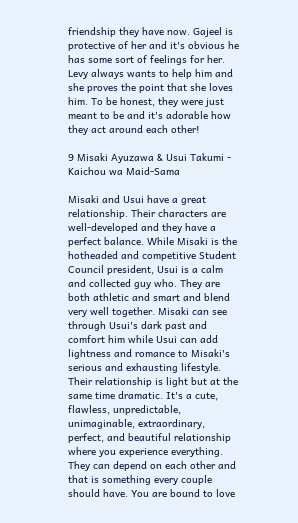friendship they have now. Gajeel is protective of her and it's obvious he has some sort of feelings for her. Levy always wants to help him and she proves the point that she loves him. To be honest, they were just meant to be and it's adorable how they act around each other!

9 Misaki Ayuzawa & Usui Takumi - Kaichou wa Maid-Sama

Misaki and Usui have a great relationship. Their characters are well-developed and they have a perfect balance. While Misaki is the hotheaded and competitive Student Council president, Usui is a calm and collected guy who. They are both athletic and smart and blend very well together. Misaki can see through Usui's dark past and comfort him while Usui can add lightness and romance to Misaki's serious and exhausting lifestyle. Their relationship is light but at the same time dramatic. It's a cute, flawless, unpredictable, unimaginable, extraordinary, perfect, and beautiful relationship where you experience everything. They can depend on each other and that is something every couple should have. You are bound to love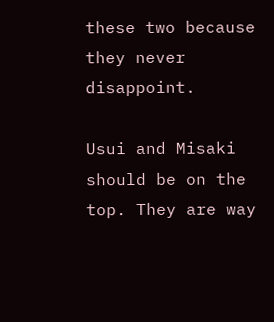these two because they never disappoint.

Usui and Misaki should be on the top. They are way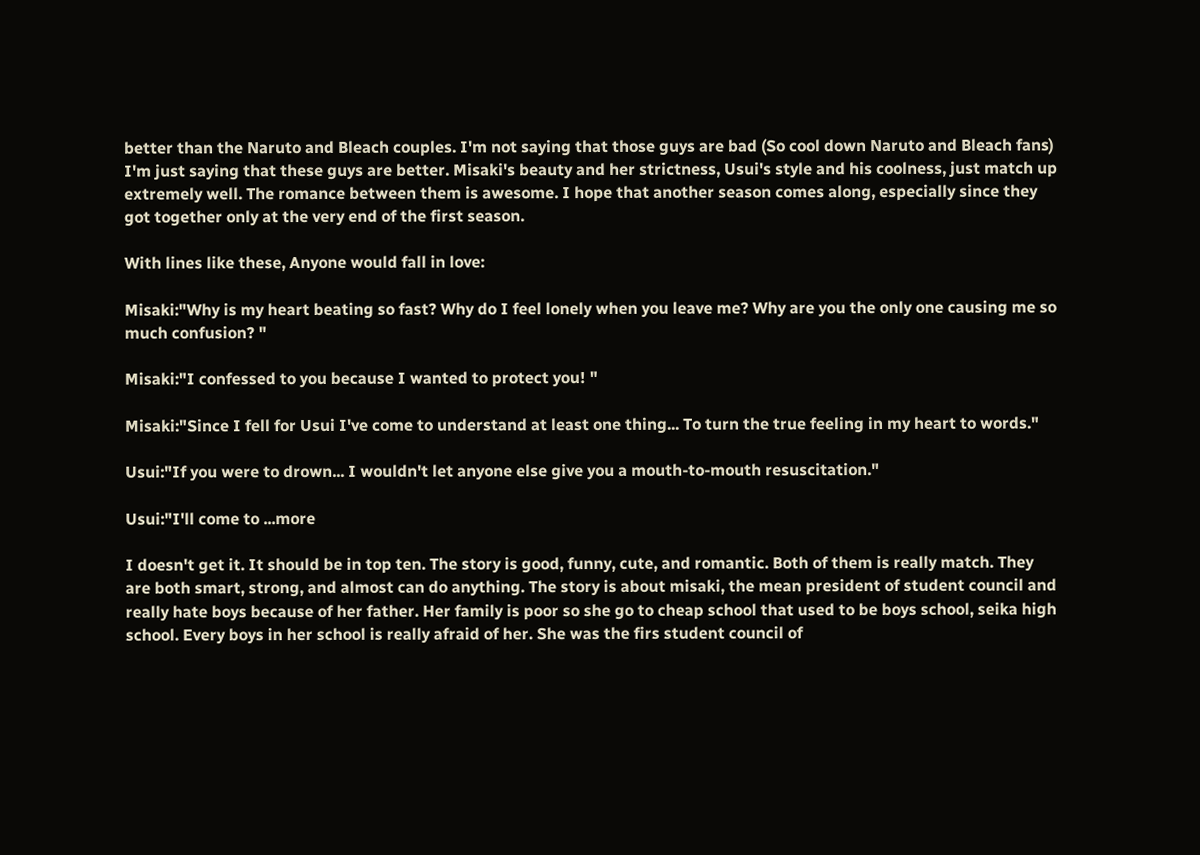better than the Naruto and Bleach couples. I'm not saying that those guys are bad (So cool down Naruto and Bleach fans) I'm just saying that these guys are better. Misaki's beauty and her strictness, Usui's style and his coolness, just match up extremely well. The romance between them is awesome. I hope that another season comes along, especially since they got together only at the very end of the first season.

With lines like these, Anyone would fall in love:

Misaki:"Why is my heart beating so fast? Why do I feel lonely when you leave me? Why are you the only one causing me so much confusion? "

Misaki:"I confessed to you because I wanted to protect you! "

Misaki:"Since I fell for Usui I've come to understand at least one thing... To turn the true feeling in my heart to words."

Usui:"If you were to drown... I wouldn't let anyone else give you a mouth-to-mouth resuscitation."

Usui:"I'll come to ...more

I doesn't get it. It should be in top ten. The story is good, funny, cute, and romantic. Both of them is really match. They are both smart, strong, and almost can do anything. The story is about misaki, the mean president of student council and really hate boys because of her father. Her family is poor so she go to cheap school that used to be boys school, seika high school. Every boys in her school is really afraid of her. She was the firs student council of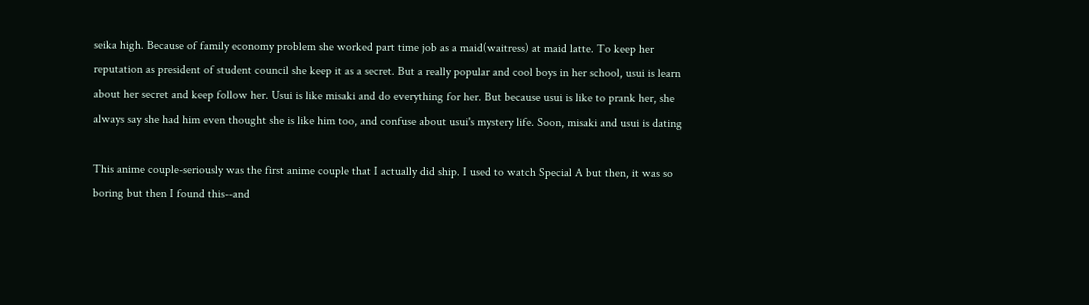seika high. Because of family economy problem she worked part time job as a maid(waitress) at maid latte. To keep her reputation as president of student council she keep it as a secret. But a really popular and cool boys in her school, usui is learn about her secret and keep follow her. Usui is like misaki and do everything for her. But because usui is like to prank her, she always say she had him even thought she is like him too, and confuse about usui's mystery life. Soon, misaki and usui is dating

This anime couple-seriously was the first anime couple that I actually did ship. I used to watch Special A but then, it was so boring but then I found this--and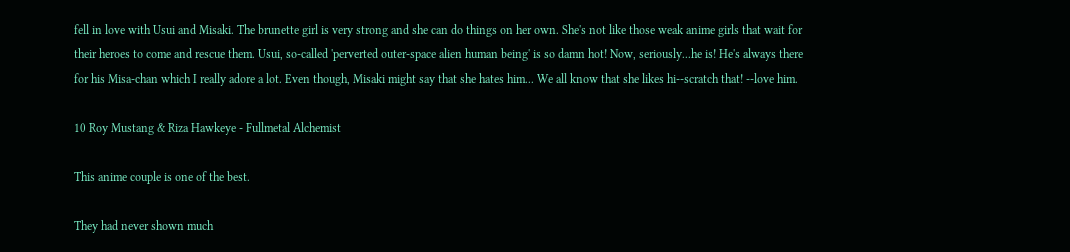fell in love with Usui and Misaki. The brunette girl is very strong and she can do things on her own. She's not like those weak anime girls that wait for their heroes to come and rescue them. Usui, so-called 'perverted outer-space alien human being' is so damn hot! Now, seriously...he is! He's always there for his Misa-chan which I really adore a lot. Even though, Misaki might say that she hates him... We all know that she likes hi--scratch that! --love him.

10 Roy Mustang & Riza Hawkeye - Fullmetal Alchemist

This anime couple is one of the best.

They had never shown much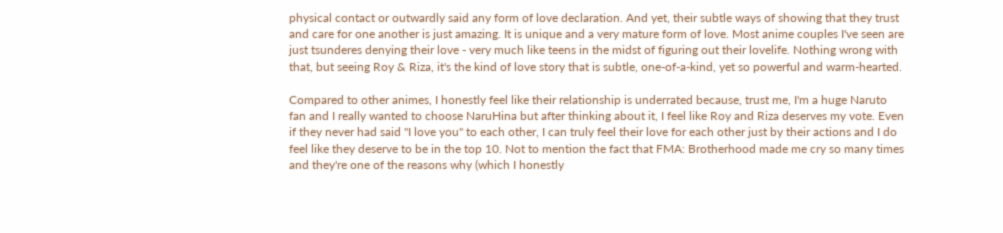physical contact or outwardly said any form of love declaration. And yet, their subtle ways of showing that they trust and care for one another is just amazing. It is unique and a very mature form of love. Most anime couples I've seen are just tsunderes denying their love - very much like teens in the midst of figuring out their lovelife. Nothing wrong with that, but seeing Roy & Riza, it's the kind of love story that is subtle, one-of-a-kind, yet so powerful and warm-hearted.

Compared to other animes, I honestly feel like their relationship is underrated because, trust me, I'm a huge Naruto fan and I really wanted to choose NaruHina but after thinking about it, I feel like Roy and Riza deserves my vote. Even if they never had said "I love you" to each other, I can truly feel their love for each other just by their actions and I do feel like they deserve to be in the top 10. Not to mention the fact that FMA: Brotherhood made me cry so many times and they're one of the reasons why (which I honestly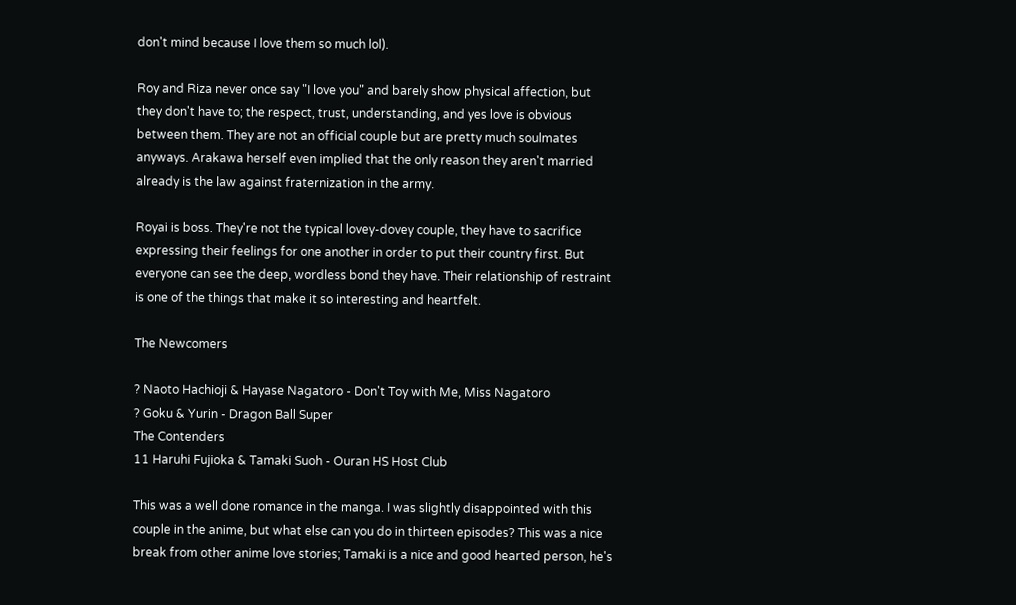don't mind because I love them so much lol).

Roy and Riza never once say "I love you" and barely show physical affection, but they don't have to; the respect, trust, understanding, and yes love is obvious between them. They are not an official couple but are pretty much soulmates anyways. Arakawa herself even implied that the only reason they aren't married already is the law against fraternization in the army.

Royai is boss. They're not the typical lovey-dovey couple, they have to sacrifice expressing their feelings for one another in order to put their country first. But everyone can see the deep, wordless bond they have. Their relationship of restraint is one of the things that make it so interesting and heartfelt.

The Newcomers

? Naoto Hachioji & Hayase Nagatoro - Don't Toy with Me, Miss Nagatoro
? Goku & Yurin - Dragon Ball Super
The Contenders
11 Haruhi Fujioka & Tamaki Suoh - Ouran HS Host Club

This was a well done romance in the manga. I was slightly disappointed with this couple in the anime, but what else can you do in thirteen episodes? This was a nice break from other anime love stories; Tamaki is a nice and good hearted person, he's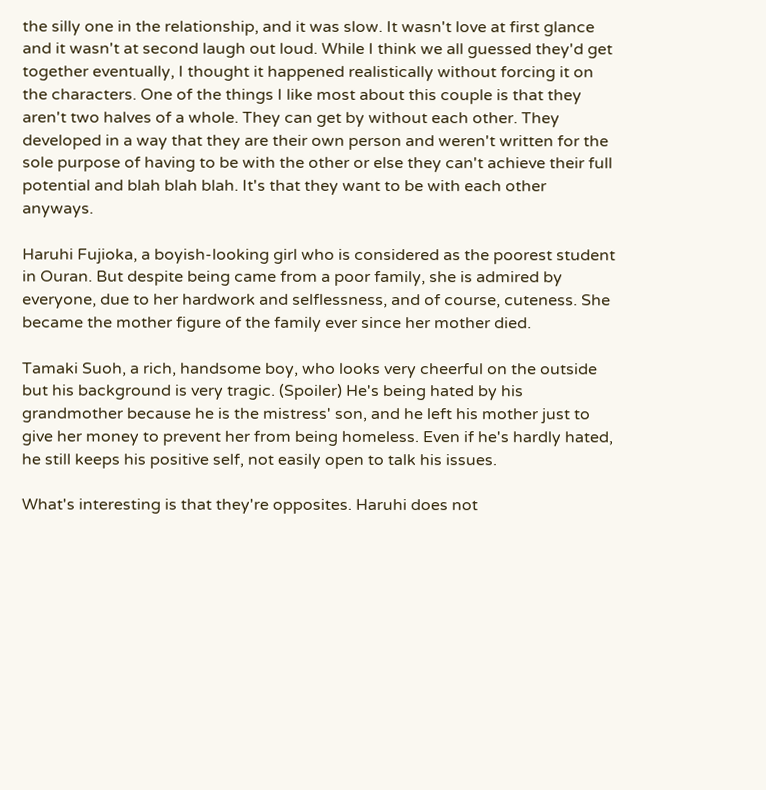the silly one in the relationship, and it was slow. It wasn't love at first glance and it wasn't at second laugh out loud. While I think we all guessed they'd get together eventually, I thought it happened realistically without forcing it on the characters. One of the things I like most about this couple is that they aren't two halves of a whole. They can get by without each other. They developed in a way that they are their own person and weren't written for the sole purpose of having to be with the other or else they can't achieve their full potential and blah blah blah. It's that they want to be with each other anyways.

Haruhi Fujioka, a boyish-looking girl who is considered as the poorest student in Ouran. But despite being came from a poor family, she is admired by everyone, due to her hardwork and selflessness, and of course, cuteness. She became the mother figure of the family ever since her mother died.

Tamaki Suoh, a rich, handsome boy, who looks very cheerful on the outside but his background is very tragic. (Spoiler) He's being hated by his grandmother because he is the mistress' son, and he left his mother just to give her money to prevent her from being homeless. Even if he's hardly hated, he still keeps his positive self, not easily open to talk his issues.

What's interesting is that they're opposites. Haruhi does not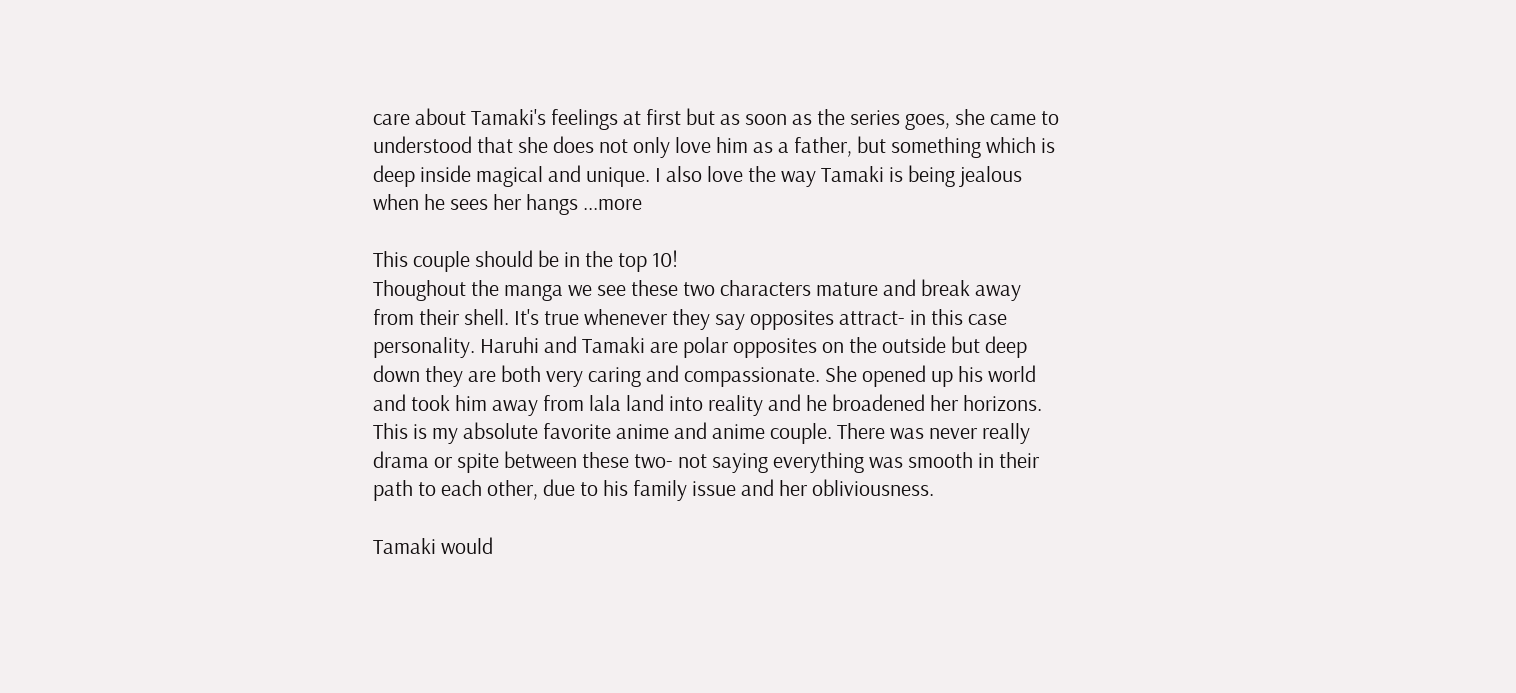care about Tamaki's feelings at first but as soon as the series goes, she came to understood that she does not only love him as a father, but something which is deep inside magical and unique. I also love the way Tamaki is being jealous when he sees her hangs ...more

This couple should be in the top 10!
Thoughout the manga we see these two characters mature and break away from their shell. It's true whenever they say opposites attract- in this case personality. Haruhi and Tamaki are polar opposites on the outside but deep down they are both very caring and compassionate. She opened up his world and took him away from lala land into reality and he broadened her horizons. This is my absolute favorite anime and anime couple. There was never really drama or spite between these two- not saying everything was smooth in their path to each other, due to his family issue and her obliviousness.

Tamaki would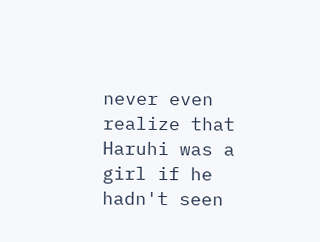never even realize that Haruhi was a girl if he hadn't seen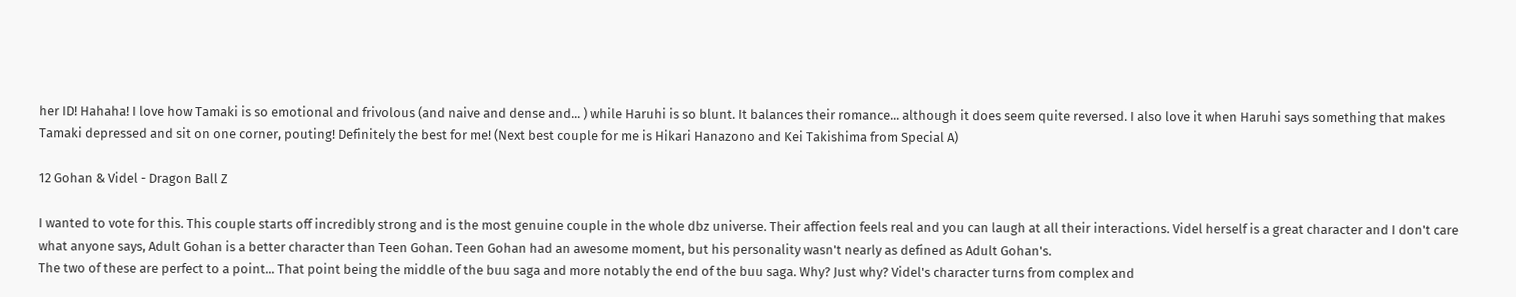her ID! Hahaha! I love how Tamaki is so emotional and frivolous (and naive and dense and... ) while Haruhi is so blunt. It balances their romance... although it does seem quite reversed. I also love it when Haruhi says something that makes Tamaki depressed and sit on one corner, pouting! Definitely the best for me! (Next best couple for me is Hikari Hanazono and Kei Takishima from Special A)

12 Gohan & Videl - Dragon Ball Z

I wanted to vote for this. This couple starts off incredibly strong and is the most genuine couple in the whole dbz universe. Their affection feels real and you can laugh at all their interactions. Videl herself is a great character and I don't care what anyone says, Adult Gohan is a better character than Teen Gohan. Teen Gohan had an awesome moment, but his personality wasn't nearly as defined as Adult Gohan's.
The two of these are perfect to a point... That point being the middle of the buu saga and more notably the end of the buu saga. Why? Just why? Videl's character turns from complex and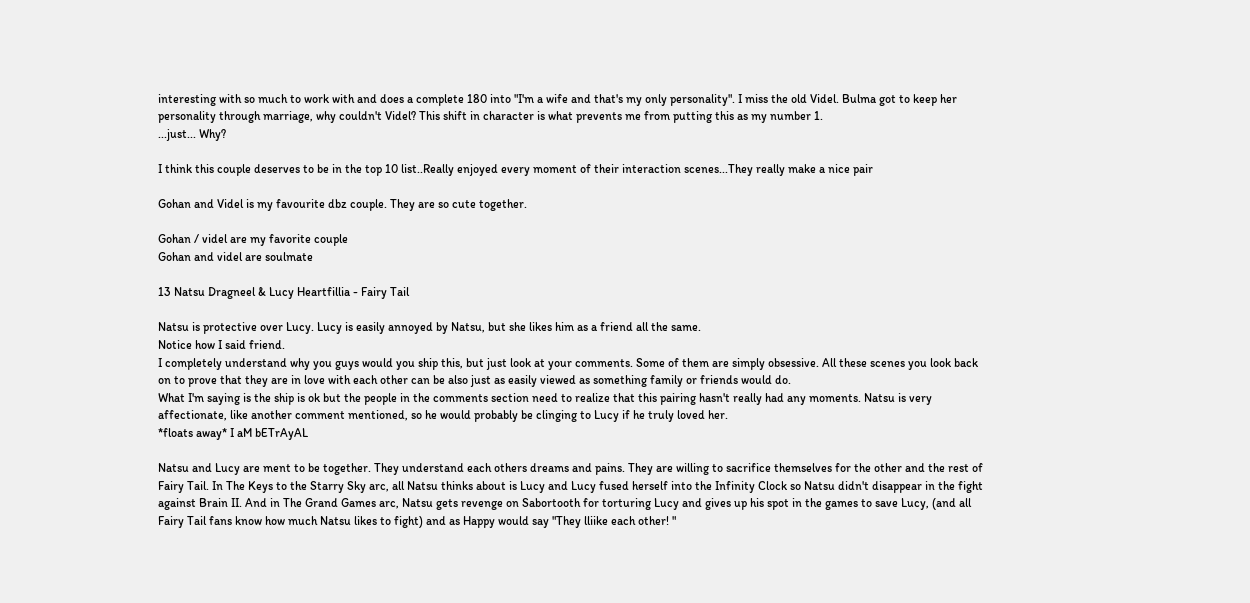interesting with so much to work with and does a complete 180 into "I'm a wife and that's my only personality". I miss the old Videl. Bulma got to keep her personality through marriage, why couldn't Videl? This shift in character is what prevents me from putting this as my number 1.
...just... Why?

I think this couple deserves to be in the top 10 list..Really enjoyed every moment of their interaction scenes...They really make a nice pair

Gohan and Videl is my favourite dbz couple. They are so cute together.

Gohan / videl are my favorite couple
Gohan and videl are soulmate

13 Natsu Dragneel & Lucy Heartfillia - Fairy Tail

Natsu is protective over Lucy. Lucy is easily annoyed by Natsu, but she likes him as a friend all the same.
Notice how I said friend.
I completely understand why you guys would you ship this, but just look at your comments. Some of them are simply obsessive. All these scenes you look back on to prove that they are in love with each other can be also just as easily viewed as something family or friends would do.
What I'm saying is the ship is ok but the people in the comments section need to realize that this pairing hasn't really had any moments. Natsu is very affectionate, like another comment mentioned, so he would probably be clinging to Lucy if he truly loved her.
*floats away* I aM bETrAyAL

Natsu and Lucy are ment to be together. They understand each others dreams and pains. They are willing to sacrifice themselves for the other and the rest of Fairy Tail. In The Keys to the Starry Sky arc, all Natsu thinks about is Lucy and Lucy fused herself into the Infinity Clock so Natsu didn't disappear in the fight against Brain II. And in The Grand Games arc, Natsu gets revenge on Sabortooth for torturing Lucy and gives up his spot in the games to save Lucy, (and all Fairy Tail fans know how much Natsu likes to fight) and as Happy would say "They lliike each other! "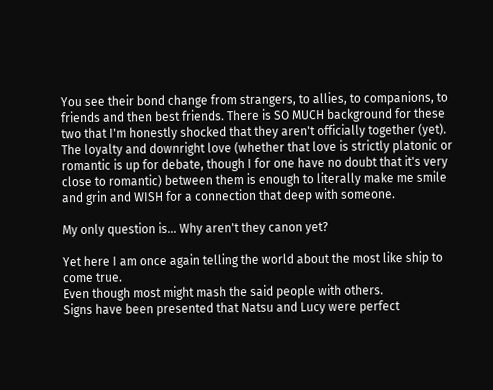You see their bond change from strangers, to allies, to companions, to friends and then best friends. There is SO MUCH background for these two that I'm honestly shocked that they aren't officially together (yet). The loyalty and downright love (whether that love is strictly platonic or romantic is up for debate, though I for one have no doubt that it's very close to romantic) between them is enough to literally make me smile and grin and WISH for a connection that deep with someone.

My only question is... Why aren't they canon yet?

Yet here I am once again telling the world about the most like ship to come true.
Even though most might mash the said people with others.
Signs have been presented that Natsu and Lucy were perfect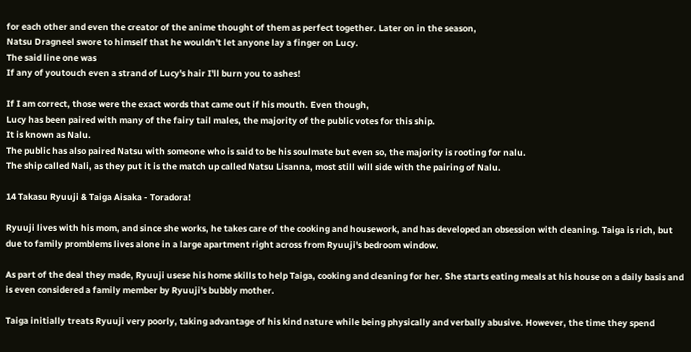for each other and even the creator of the anime thought of them as perfect together. Later on in the season,
Natsu Dragneel swore to himself that he wouldn't let anyone lay a finger on Lucy.
The said line one was
If any of youtouch even a strand of Lucy's hair I'll burn you to ashes!

If I am correct, those were the exact words that came out if his mouth. Even though,
Lucy has been paired with many of the fairy tail males, the majority of the public votes for this ship.
It is known as Nalu.
The public has also paired Natsu with someone who is said to be his soulmate but even so, the majority is rooting for nalu.
The ship called Nali, as they put it is the match up called Natsu Lisanna, most still will side with the pairing of Nalu.

14 Takasu Ryuuji & Taiga Aisaka - Toradora!

Ryuuji lives with his mom, and since she works, he takes care of the cooking and housework, and has developed an obsession with cleaning. Taiga is rich, but due to family promblems lives alone in a large apartment right across from Ryuuji's bedroom window.

As part of the deal they made, Ryuuji usese his home skills to help Taiga, cooking and cleaning for her. She starts eating meals at his house on a daily basis and is even considered a family member by Ryuuji's bubbly mother.

Taiga initially treats Ryuuji very poorly, taking advantage of his kind nature while being physically and verbally abusive. However, the time they spend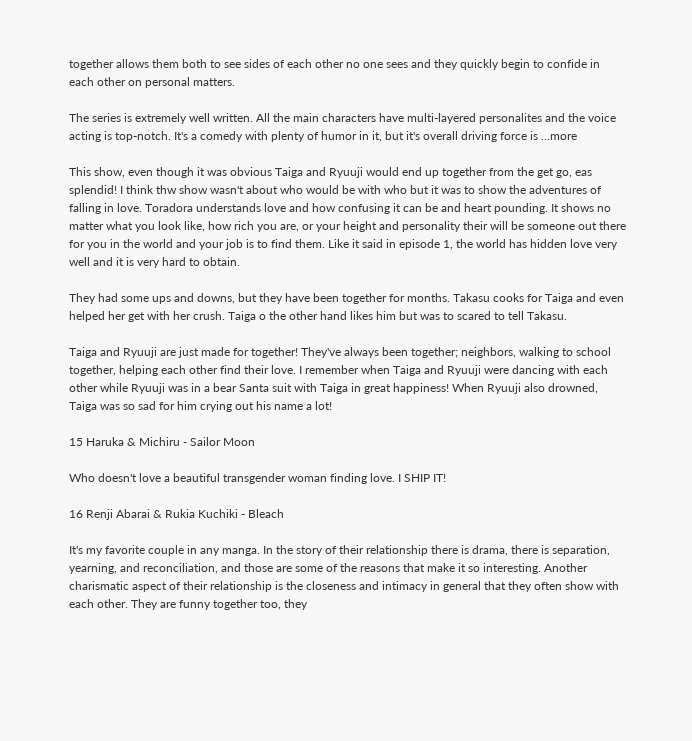together allows them both to see sides of each other no one sees and they quickly begin to confide in each other on personal matters.

The series is extremely well written. All the main characters have multi-layered personalites and the voice acting is top-notch. It's a comedy with plenty of humor in it, but it's overall driving force is ...more

This show, even though it was obvious Taiga and Ryuuji would end up together from the get go, eas splendid! I think thw show wasn't about who would be with who but it was to show the adventures of falling in love. Toradora understands love and how confusing it can be and heart pounding. It shows no matter what you look like, how rich you are, or your height and personality their will be someone out there for you in the world and your job is to find them. Like it said in episode 1, the world has hidden love very well and it is very hard to obtain.

They had some ups and downs, but they have been together for months. Takasu cooks for Taiga and even helped her get with her crush. Taiga o the other hand likes him but was to scared to tell Takasu.

Taiga and Ryuuji are just made for together! They've always been together; neighbors, walking to school together, helping each other find their love. I remember when Taiga and Ryuuji were dancing with each other while Ryuuji was in a bear Santa suit with Taiga in great happiness! When Ryuuji also drowned, Taiga was so sad for him crying out his name a lot!

15 Haruka & Michiru - Sailor Moon

Who doesn't love a beautiful transgender woman finding love. I SHIP IT!

16 Renji Abarai & Rukia Kuchiki - Bleach

It's my favorite couple in any manga. In the story of their relationship there is drama, there is separation, yearning, and reconciliation, and those are some of the reasons that make it so interesting. Another charismatic aspect of their relationship is the closeness and intimacy in general that they often show with each other. They are funny together too, they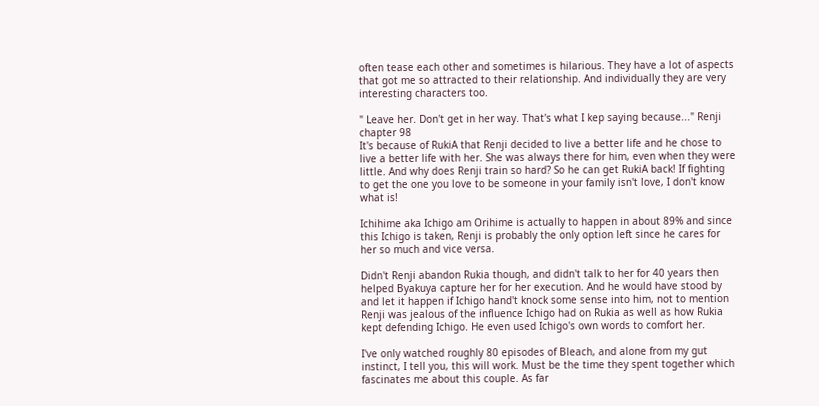often tease each other and sometimes is hilarious. They have a lot of aspects that got me so attracted to their relationship. And individually they are very interesting characters too.

" Leave her. Don't get in her way. That's what I kep saying because..." Renji chapter 98
It's because of RukiA that Renji decided to live a better life and he chose to live a better life with her. She was always there for him, even when they were little. And why does Renji train so hard? So he can get RukiA back! If fighting to get the one you love to be someone in your family isn't love, I don't know what is!

Ichihime aka Ichigo am Orihime is actually to happen in about 89% and since this Ichigo is taken, Renji is probably the only option left since he cares for her so much and vice versa.

Didn't Renji abandon Rukia though, and didn't talk to her for 40 years then helped Byakuya capture her for her execution. And he would have stood by and let it happen if Ichigo hand't knock some sense into him, not to mention Renji was jealous of the influence Ichigo had on Rukia as well as how Rukia kept defending Ichigo. He even used Ichigo's own words to comfort her.

I've only watched roughly 80 episodes of Bleach, and alone from my gut instinct, I tell you, this will work. Must be the time they spent together which fascinates me about this couple. As far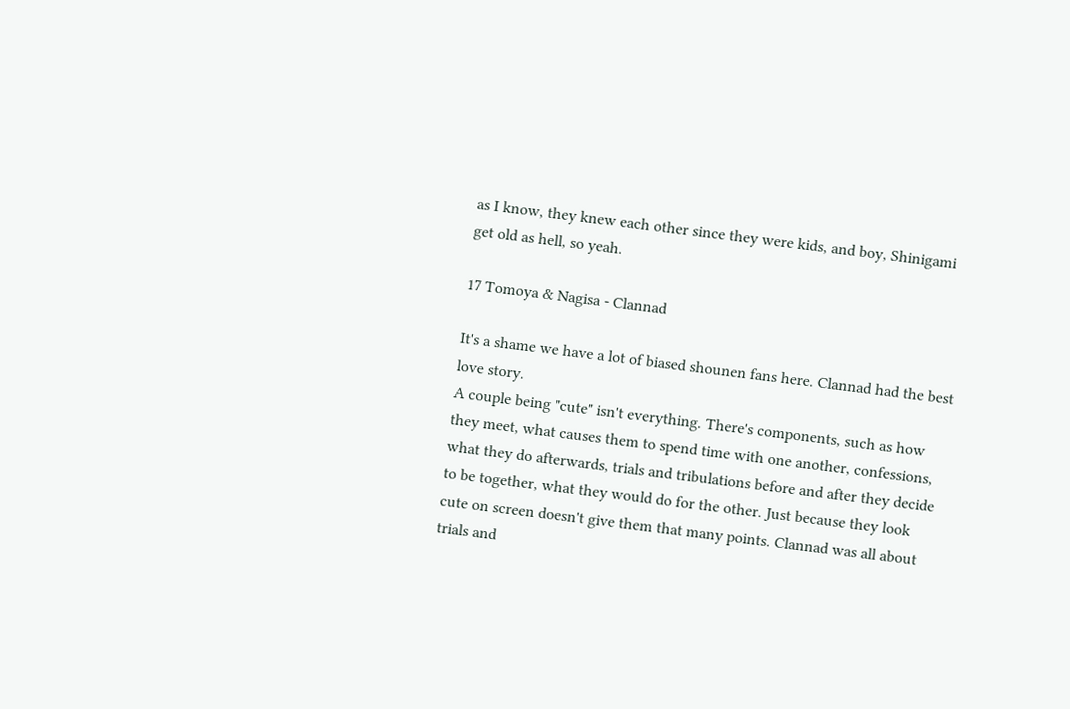as I know, they knew each other since they were kids, and boy, Shinigami get old as hell, so yeah.

17 Tomoya & Nagisa - Clannad

It's a shame we have a lot of biased shounen fans here. Clannad had the best love story.
A couple being "cute" isn't everything. There's components, such as how they meet, what causes them to spend time with one another, confessions, what they do afterwards, trials and tribulations before and after they decide to be together, what they would do for the other. Just because they look cute on screen doesn't give them that many points. Clannad was all about trials and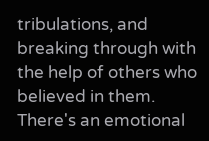tribulations, and breaking through with the help of others who believed in them. There's an emotional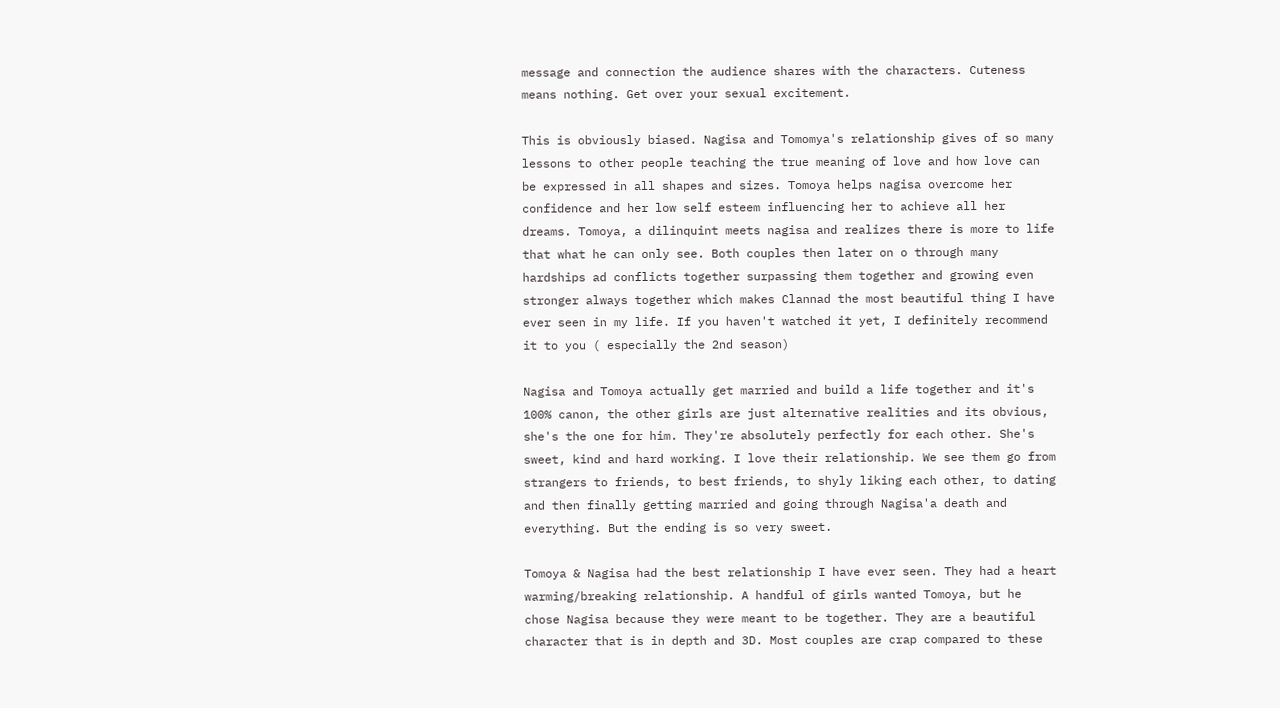message and connection the audience shares with the characters. Cuteness means nothing. Get over your sexual excitement.

This is obviously biased. Nagisa and Tomomya's relationship gives of so many lessons to other people teaching the true meaning of love and how love can be expressed in all shapes and sizes. Tomoya helps nagisa overcome her confidence and her low self esteem influencing her to achieve all her dreams. Tomoya, a dilinquint meets nagisa and realizes there is more to life that what he can only see. Both couples then later on o through many hardships ad conflicts together surpassing them together and growing even stronger always together which makes Clannad the most beautiful thing I have ever seen in my life. If you haven't watched it yet, I definitely recommend it to you ( especially the 2nd season)

Nagisa and Tomoya actually get married and build a life together and it's 100% canon, the other girls are just alternative realities and its obvious, she's the one for him. They're absolutely perfectly for each other. She's sweet, kind and hard working. I love their relationship. We see them go from strangers to friends, to best friends, to shyly liking each other, to dating and then finally getting married and going through Nagisa'a death and everything. But the ending is so very sweet.

Tomoya & Nagisa had the best relationship I have ever seen. They had a heart warming/breaking relationship. A handful of girls wanted Tomoya, but he chose Nagisa because they were meant to be together. They are a beautiful character that is in depth and 3D. Most couples are crap compared to these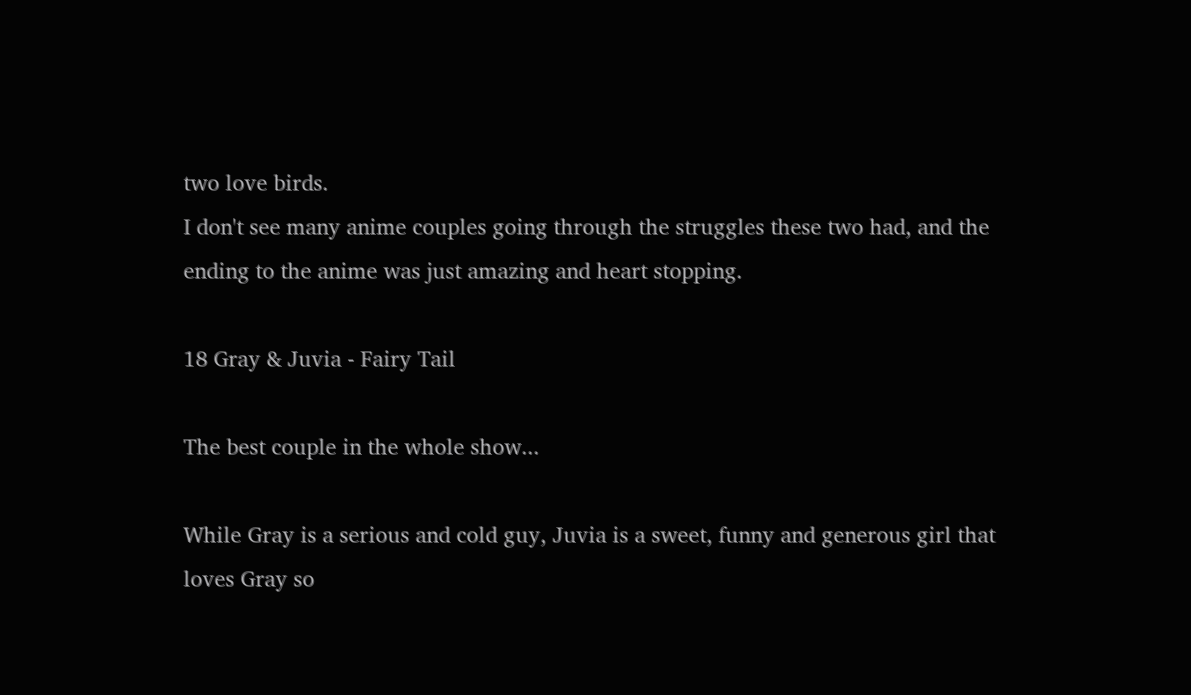two love birds.
I don't see many anime couples going through the struggles these two had, and the ending to the anime was just amazing and heart stopping.

18 Gray & Juvia - Fairy Tail

The best couple in the whole show...

While Gray is a serious and cold guy, Juvia is a sweet, funny and generous girl that loves Gray so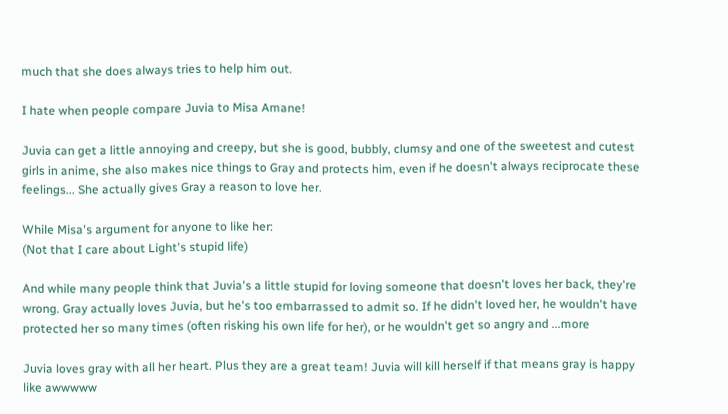much that she does always tries to help him out.

I hate when people compare Juvia to Misa Amane!

Juvia can get a little annoying and creepy, but she is good, bubbly, clumsy and one of the sweetest and cutest girls in anime, she also makes nice things to Gray and protects him, even if he doesn't always reciprocate these feelings... She actually gives Gray a reason to love her.

While Misa's argument for anyone to like her:
(Not that I care about Light's stupid life)

And while many people think that Juvia's a little stupid for loving someone that doesn't loves her back, they're wrong. Gray actually loves Juvia, but he's too embarrassed to admit so. If he didn't loved her, he wouldn't have protected her so many times (often risking his own life for her), or he wouldn't get so angry and ...more

Juvia loves gray with all her heart. Plus they are a great team! Juvia will kill herself if that means gray is happy like awwwww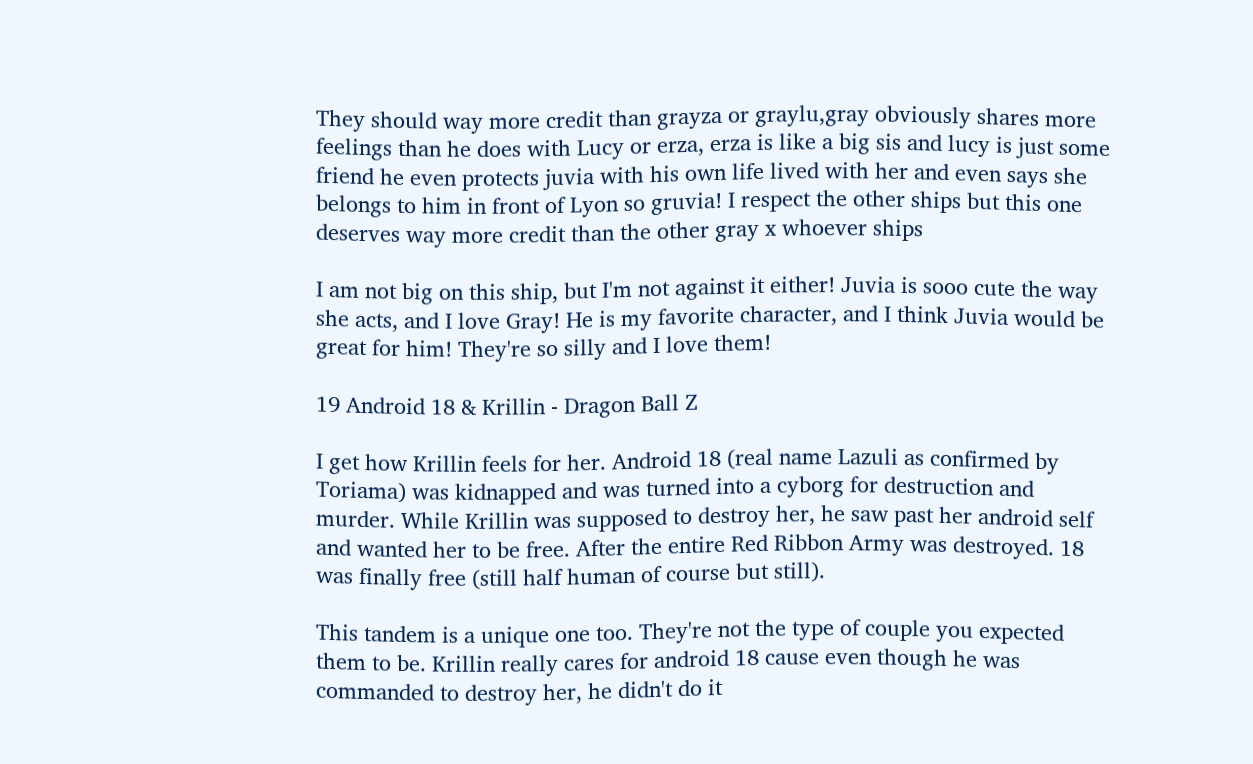They should way more credit than grayza or graylu,gray obviously shares more feelings than he does with Lucy or erza, erza is like a big sis and lucy is just some friend he even protects juvia with his own life lived with her and even says she belongs to him in front of Lyon so gruvia! I respect the other ships but this one deserves way more credit than the other gray x whoever ships

I am not big on this ship, but I'm not against it either! Juvia is sooo cute the way she acts, and I love Gray! He is my favorite character, and I think Juvia would be great for him! They're so silly and I love them!

19 Android 18 & Krillin - Dragon Ball Z

I get how Krillin feels for her. Android 18 (real name Lazuli as confirmed by Toriama) was kidnapped and was turned into a cyborg for destruction and murder. While Krillin was supposed to destroy her, he saw past her android self and wanted her to be free. After the entire Red Ribbon Army was destroyed. 18 was finally free (still half human of course but still).

This tandem is a unique one too. They're not the type of couple you expected them to be. Krillin really cares for android 18 cause even though he was commanded to destroy her, he didn't do it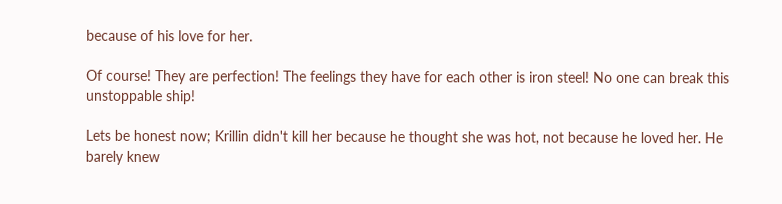because of his love for her.

Of course! They are perfection! The feelings they have for each other is iron steel! No one can break this unstoppable ship!

Lets be honest now; Krillin didn't kill her because he thought she was hot, not because he loved her. He barely knew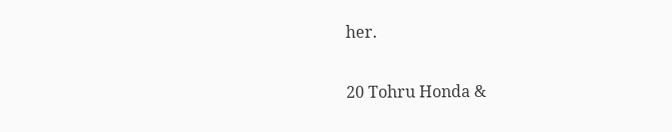her.

20 Tohru Honda &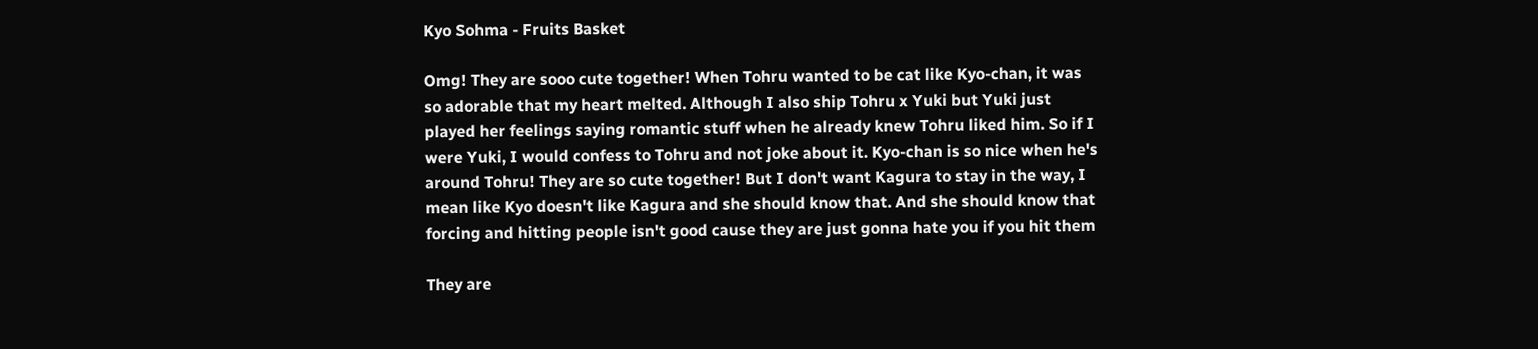Kyo Sohma - Fruits Basket

Omg! They are sooo cute together! When Tohru wanted to be cat like Kyo-chan, it was so adorable that my heart melted. Although I also ship Tohru x Yuki but Yuki just played her feelings saying romantic stuff when he already knew Tohru liked him. So if I were Yuki, I would confess to Tohru and not joke about it. Kyo-chan is so nice when he's around Tohru! They are so cute together! But I don't want Kagura to stay in the way, I mean like Kyo doesn't like Kagura and she should know that. And she should know that forcing and hitting people isn't good cause they are just gonna hate you if you hit them

They are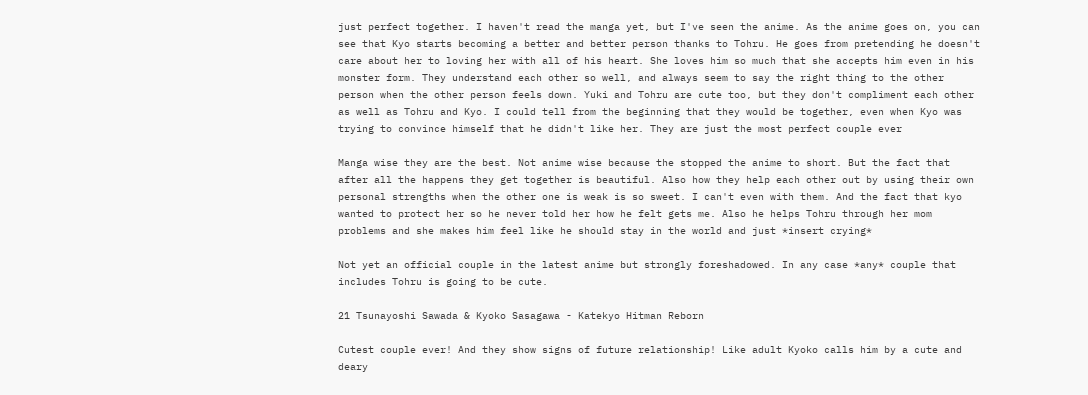just perfect together. I haven't read the manga yet, but I've seen the anime. As the anime goes on, you can see that Kyo starts becoming a better and better person thanks to Tohru. He goes from pretending he doesn't care about her to loving her with all of his heart. She loves him so much that she accepts him even in his monster form. They understand each other so well, and always seem to say the right thing to the other person when the other person feels down. Yuki and Tohru are cute too, but they don't compliment each other as well as Tohru and Kyo. I could tell from the beginning that they would be together, even when Kyo was trying to convince himself that he didn't like her. They are just the most perfect couple ever

Manga wise they are the best. Not anime wise because the stopped the anime to short. But the fact that after all the happens they get together is beautiful. Also how they help each other out by using their own personal strengths when the other one is weak is so sweet. I can't even with them. And the fact that kyo wanted to protect her so he never told her how he felt gets me. Also he helps Tohru through her mom problems and she makes him feel like he should stay in the world and just *insert crying*

Not yet an official couple in the latest anime but strongly foreshadowed. In any case *any* couple that includes Tohru is going to be cute.

21 Tsunayoshi Sawada & Kyoko Sasagawa - Katekyo Hitman Reborn

Cutest couple ever! And they show signs of future relationship! Like adult Kyoko calls him by a cute and deary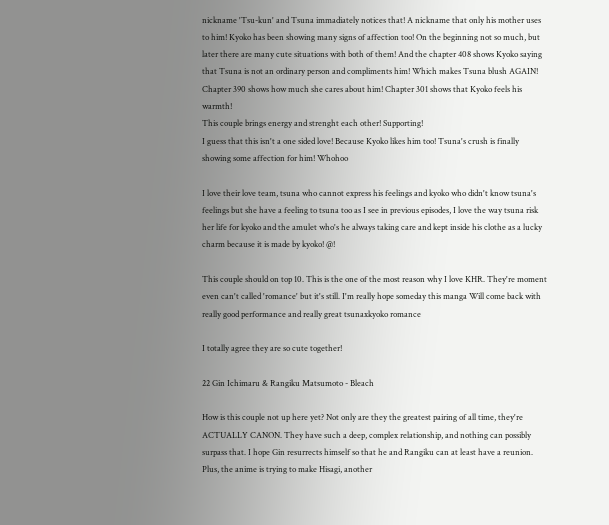nickname 'Tsu-kun' and Tsuna immadiately notices that! A nickname that only his mother uses to him! Kyoko has been showing many signs of affection too! On the beginning not so much, but later there are many cute situations with both of them! And the chapter 408 shows Kyoko saying that Tsuna is not an ordinary person and compliments him! Which makes Tsuna blush AGAIN! Chapter 390 shows how much she cares about him! Chapter 301 shows that Kyoko feels his warmth!
This couple brings energy and strenght each other! Supporting!
I guess that this isn't a one sided love! Because Kyoko likes him too! Tsuna's crush is finally showing some affection for him! Whohoo

I love their love team, tsuna who cannot express his feelings and kyoko who didn't know tsuna's feelings but she have a feeling to tsuna too as I see in previous episodes, I love the way tsuna risk her life for kyoko and the amulet who's he always taking care and kept inside his clothe as a lucky charm because it is made by kyoko! @!

This couple should on top 10. This is the one of the most reason why I love KHR. They're moment even can't called 'romance' but it's still. I'm really hope someday this manga Will come back with really good performance and really great tsunaxkyoko romance

I totally agree they are so cute together!

22 Gin Ichimaru & Rangiku Matsumoto - Bleach

How is this couple not up here yet? Not only are they the greatest pairing of all time, they're ACTUALLY CANON. They have such a deep, complex relationship, and nothing can possibly surpass that. I hope Gin resurrects himself so that he and Rangiku can at least have a reunion. Plus, the anime is trying to make Hisagi, another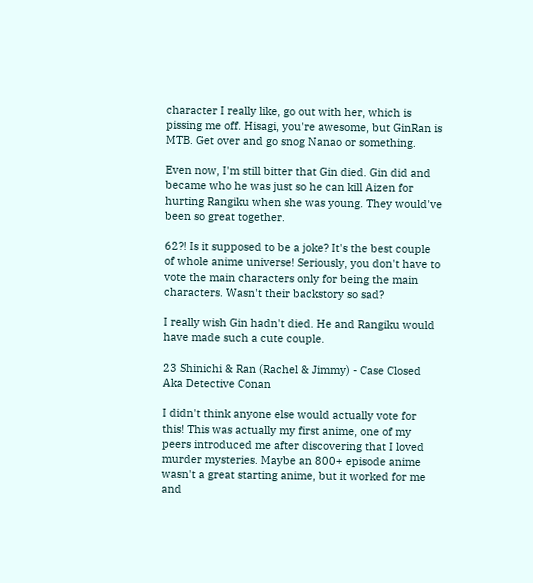character I really like, go out with her, which is pissing me off. Hisagi, you're awesome, but GinRan is MTB. Get over and go snog Nanao or something.

Even now, I'm still bitter that Gin died. Gin did and became who he was just so he can kill Aizen for hurting Rangiku when she was young. They would've been so great together.

62?! Is it supposed to be a joke? It's the best couple of whole anime universe! Seriously, you don't have to vote the main characters only for being the main characters. Wasn't their backstory so sad?

I really wish Gin hadn't died. He and Rangiku would have made such a cute couple.

23 Shinichi & Ran (Rachel & Jimmy) - Case Closed Aka Detective Conan

I didn't think anyone else would actually vote for this! This was actually my first anime, one of my peers introduced me after discovering that I loved murder mysteries. Maybe an 800+ episode anime wasn't a great starting anime, but it worked for me and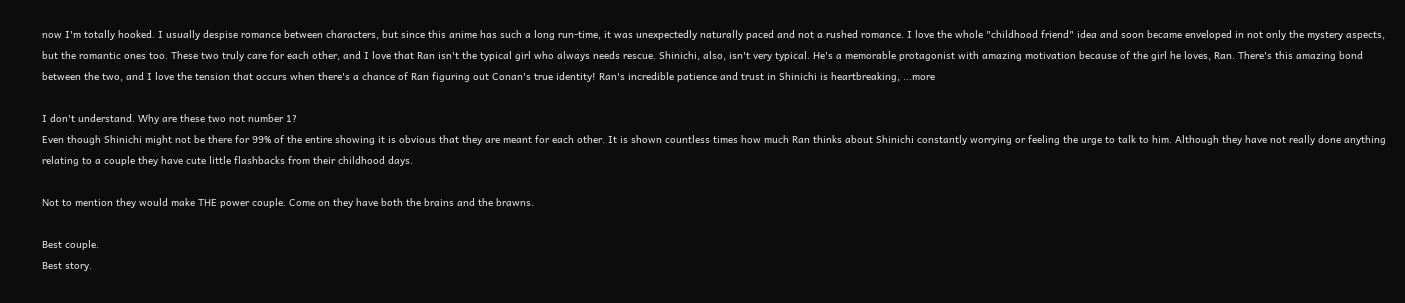now I'm totally hooked. I usually despise romance between characters, but since this anime has such a long run-time, it was unexpectedly naturally paced and not a rushed romance. I love the whole "childhood friend" idea and soon became enveloped in not only the mystery aspects, but the romantic ones too. These two truly care for each other, and I love that Ran isn't the typical girl who always needs rescue. Shinichi, also, isn't very typical. He's a memorable protagonist with amazing motivation because of the girl he loves, Ran. There's this amazing bond between the two, and I love the tension that occurs when there's a chance of Ran figuring out Conan's true identity! Ran's incredible patience and trust in Shinichi is heartbreaking, ...more

I don't understand. Why are these two not number 1?
Even though Shinichi might not be there for 99% of the entire showing it is obvious that they are meant for each other. It is shown countless times how much Ran thinks about Shinichi constantly worrying or feeling the urge to talk to him. Although they have not really done anything relating to a couple they have cute little flashbacks from their childhood days.

Not to mention they would make THE power couple. Come on they have both the brains and the brawns.

Best couple.
Best story.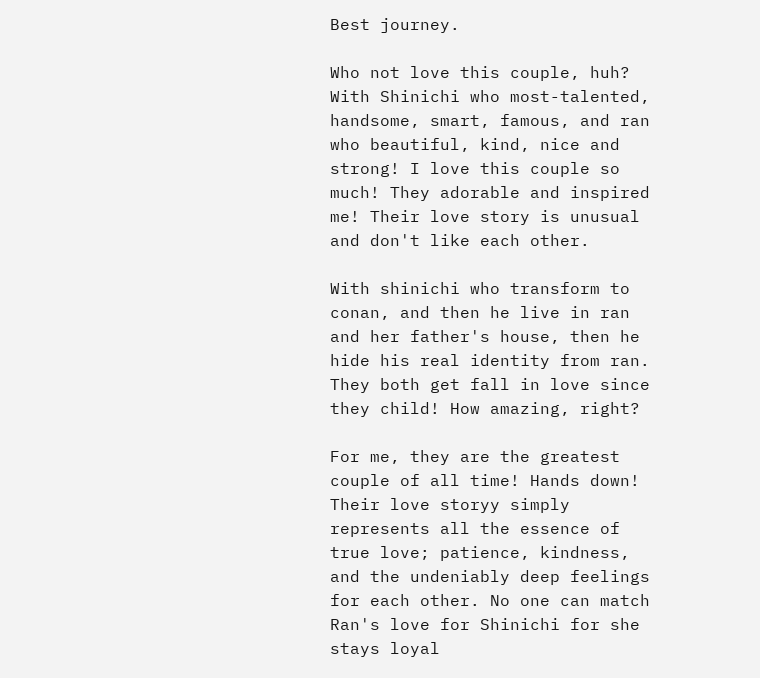Best journey.

Who not love this couple, huh? With Shinichi who most-talented, handsome, smart, famous, and ran who beautiful, kind, nice and strong! I love this couple so much! They adorable and inspired me! Their love story is unusual and don't like each other.

With shinichi who transform to conan, and then he live in ran and her father's house, then he hide his real identity from ran. They both get fall in love since they child! How amazing, right?

For me, they are the greatest couple of all time! Hands down! Their love storyy simply represents all the essence of true love; patience, kindness, and the undeniably deep feelings for each other. No one can match Ran's love for Shinichi for she stays loyal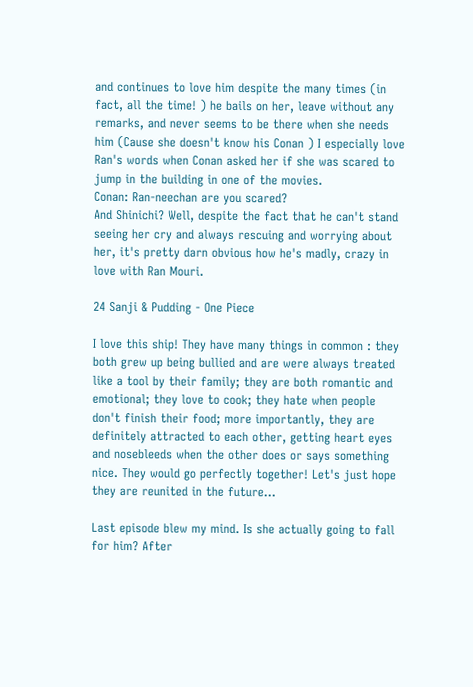and continues to love him despite the many times (in fact, all the time! ) he bails on her, leave without any remarks, and never seems to be there when she needs him (Cause she doesn't know his Conan ) I especially love Ran's words when Conan asked her if she was scared to jump in the building in one of the movies.
Conan: Ran-neechan are you scared?
And Shinichi? Well, despite the fact that he can't stand seeing her cry and always rescuing and worrying about her, it's pretty darn obvious how he's madly, crazy in love with Ran Mouri.

24 Sanji & Pudding - One Piece

I love this ship! They have many things in common : they both grew up being bullied and are were always treated like a tool by their family; they are both romantic and emotional; they love to cook; they hate when people don't finish their food; more importantly, they are definitely attracted to each other, getting heart eyes and nosebleeds when the other does or says something nice. They would go perfectly together! Let's just hope they are reunited in the future...

Last episode blew my mind. Is she actually going to fall for him? After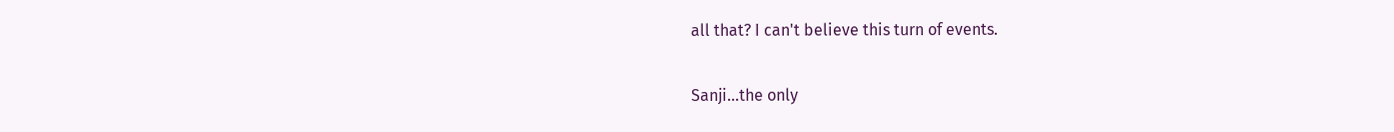all that? I can't believe this turn of events.

Sanji...the only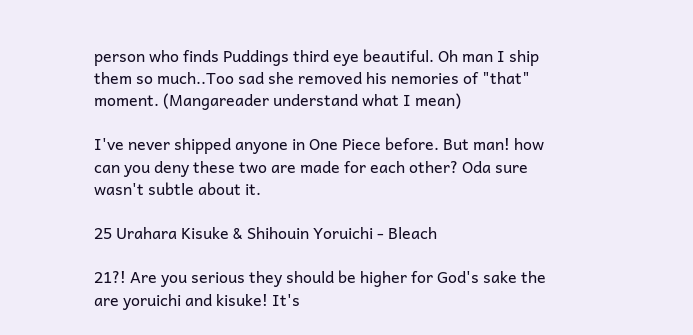person who finds Puddings third eye beautiful. Oh man I ship them so much..Too sad she removed his nemories of "that" moment. (Mangareader understand what I mean)

I've never shipped anyone in One Piece before. But man! how can you deny these two are made for each other? Oda sure wasn't subtle about it.

25 Urahara Kisuke & Shihouin Yoruichi - Bleach

21?! Are you serious they should be higher for God's sake the are yoruichi and kisuke! It's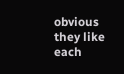obvious they like each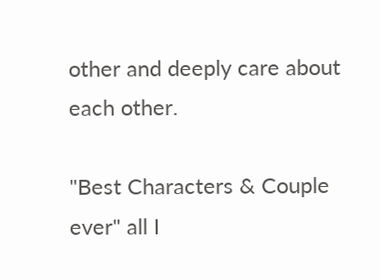other and deeply care about each other.

"Best Characters & Couple ever" all I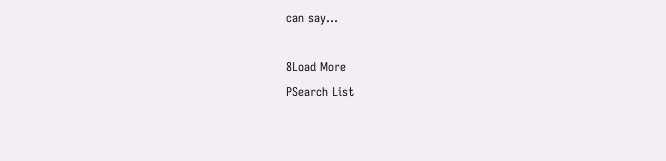can say...

8Load More
PSearch List